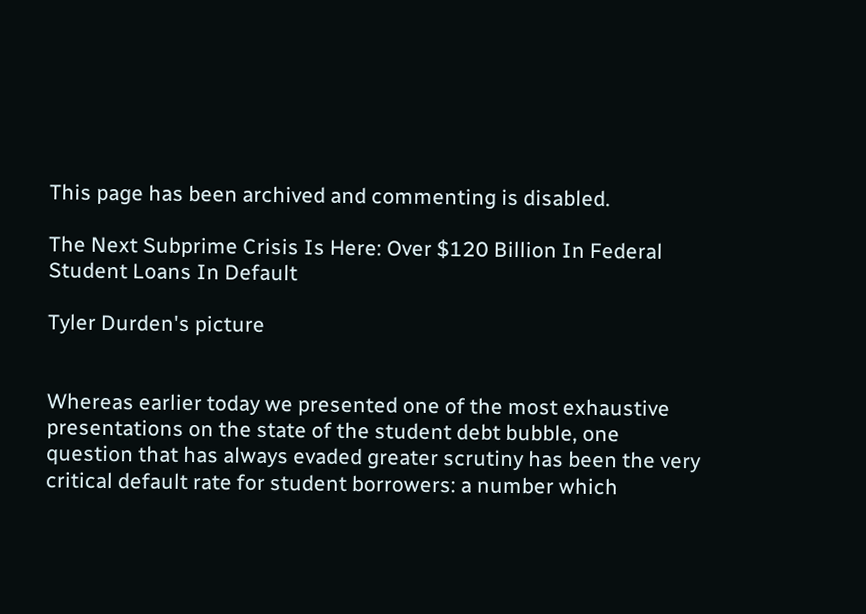This page has been archived and commenting is disabled.

The Next Subprime Crisis Is Here: Over $120 Billion In Federal Student Loans In Default

Tyler Durden's picture


Whereas earlier today we presented one of the most exhaustive presentations on the state of the student debt bubble, one question that has always evaded greater scrutiny has been the very critical default rate for student borrowers: a number which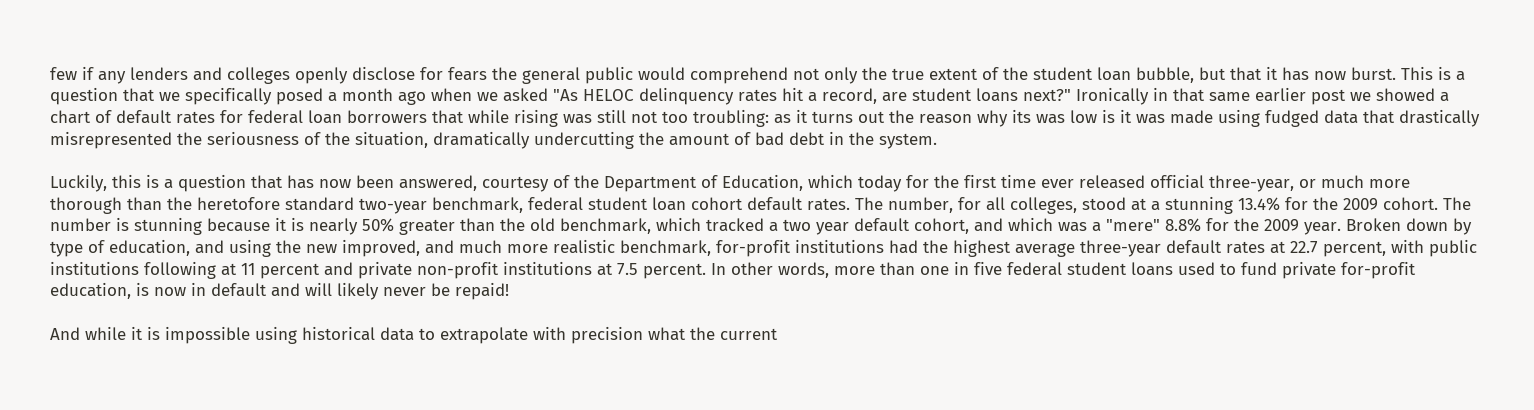few if any lenders and colleges openly disclose for fears the general public would comprehend not only the true extent of the student loan bubble, but that it has now burst. This is a question that we specifically posed a month ago when we asked "As HELOC delinquency rates hit a record, are student loans next?" Ironically in that same earlier post we showed a chart of default rates for federal loan borrowers that while rising was still not too troubling: as it turns out the reason why its was low is it was made using fudged data that drastically misrepresented the seriousness of the situation, dramatically undercutting the amount of bad debt in the system.

Luckily, this is a question that has now been answered, courtesy of the Department of Education, which today for the first time ever released official three-year, or much more thorough than the heretofore standard two-year benchmark, federal student loan cohort default rates. The number, for all colleges, stood at a stunning 13.4% for the 2009 cohort. The number is stunning because it is nearly 50% greater than the old benchmark, which tracked a two year default cohort, and which was a "mere" 8.8% for the 2009 year. Broken down by type of education, and using the new improved, and much more realistic benchmark, for-profit institutions had the highest average three-year default rates at 22.7 percent, with public institutions following at 11 percent and private non-profit institutions at 7.5 percent. In other words, more than one in five federal student loans used to fund private for-profit education, is now in default and will likely never be repaid!

And while it is impossible using historical data to extrapolate with precision what the current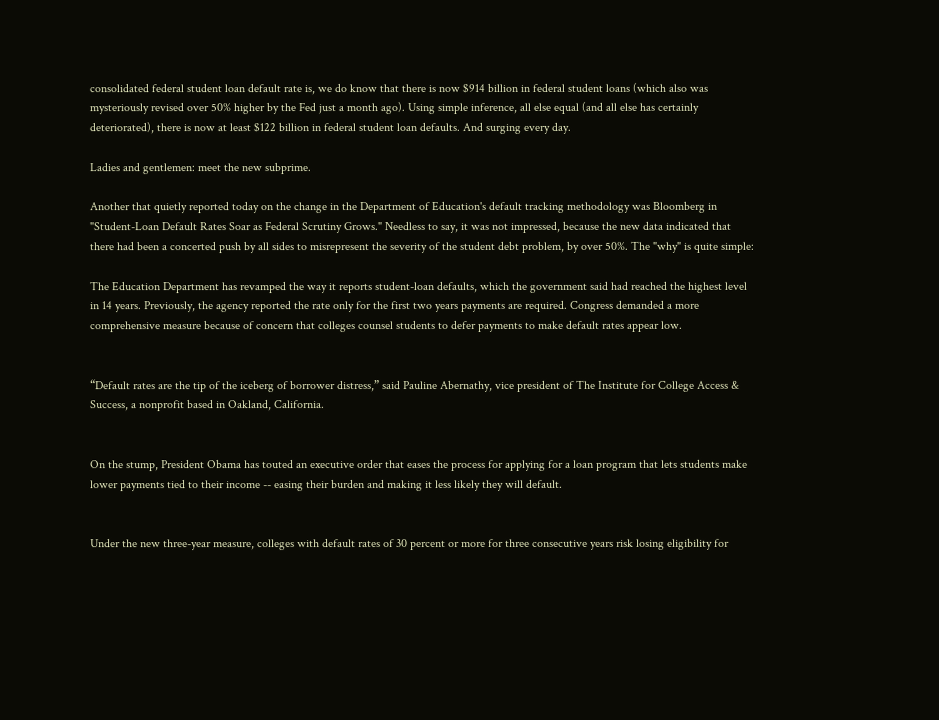consolidated federal student loan default rate is, we do know that there is now $914 billion in federal student loans (which also was mysteriously revised over 50% higher by the Fed just a month ago). Using simple inference, all else equal (and all else has certainly deteriorated), there is now at least $122 billion in federal student loan defaults. And surging every day.

Ladies and gentlemen: meet the new subprime.

Another that quietly reported today on the change in the Department of Education's default tracking methodology was Bloomberg in "Student-Loan Default Rates Soar as Federal Scrutiny Grows." Needless to say, it was not impressed, because the new data indicated that there had been a concerted push by all sides to misrepresent the severity of the student debt problem, by over 50%. The "why" is quite simple:

The Education Department has revamped the way it reports student-loan defaults, which the government said had reached the highest level in 14 years. Previously, the agency reported the rate only for the first two years payments are required. Congress demanded a more comprehensive measure because of concern that colleges counsel students to defer payments to make default rates appear low.


“Default rates are the tip of the iceberg of borrower distress,” said Pauline Abernathy, vice president of The Institute for College Access & Success, a nonprofit based in Oakland, California.


On the stump, President Obama has touted an executive order that eases the process for applying for a loan program that lets students make lower payments tied to their income -- easing their burden and making it less likely they will default.


Under the new three-year measure, colleges with default rates of 30 percent or more for three consecutive years risk losing eligibility for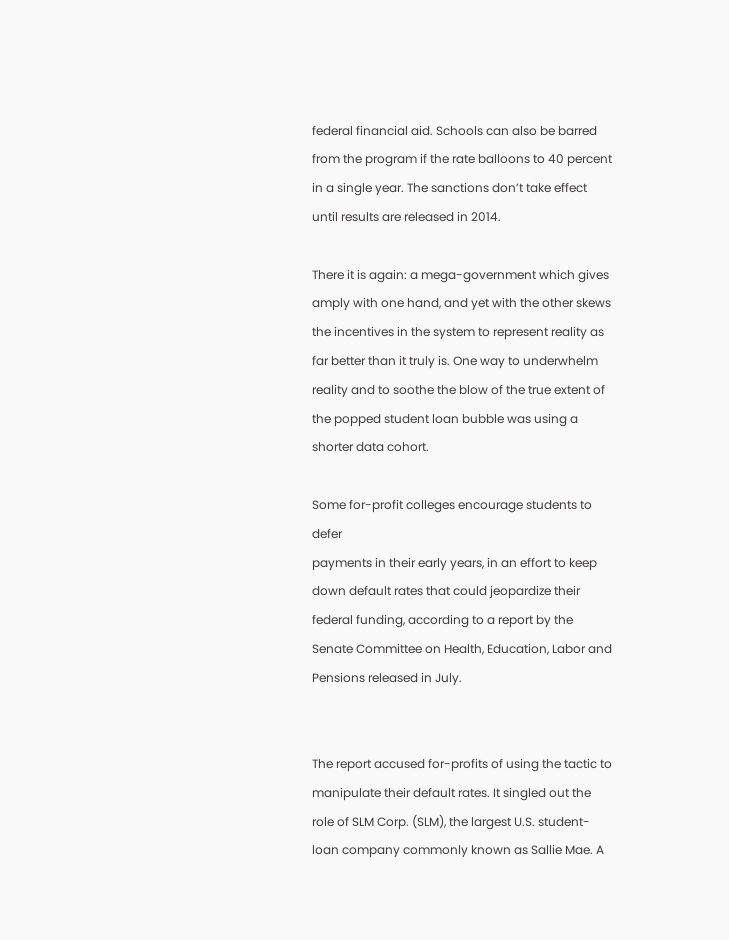federal financial aid. Schools can also be barred from the program if the rate balloons to 40 percent in a single year. The sanctions don’t take effect until results are released in 2014.

There it is again: a mega-government which gives amply with one hand, and yet with the other skews the incentives in the system to represent reality as far better than it truly is. One way to underwhelm reality and to soothe the blow of the true extent of the popped student loan bubble was using a shorter data cohort.

Some for-profit colleges encourage students to defer
payments in their early years, in an effort to keep down default rates that could jeopardize their federal funding, according to a report by the Senate Committee on Health, Education, Labor and Pensions released in July.


The report accused for-profits of using the tactic to manipulate their default rates. It singled out the role of SLM Corp. (SLM), the largest U.S. student-loan company commonly known as Sallie Mae. A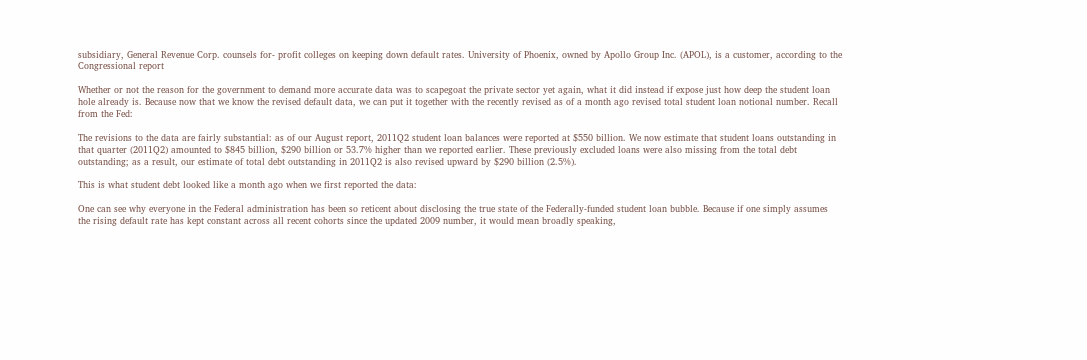subsidiary, General Revenue Corp. counsels for- profit colleges on keeping down default rates. University of Phoenix, owned by Apollo Group Inc. (APOL), is a customer, according to the Congressional report

Whether or not the reason for the government to demand more accurate data was to scapegoat the private sector yet again, what it did instead if expose just how deep the student loan hole already is. Because now that we know the revised default data, we can put it together with the recently revised as of a month ago revised total student loan notional number. Recall from the Fed:

The revisions to the data are fairly substantial: as of our August report, 2011Q2 student loan balances were reported at $550 billion. We now estimate that student loans outstanding in that quarter (2011Q2) amounted to $845 billion, $290 billion or 53.7% higher than we reported earlier. These previously excluded loans were also missing from the total debt outstanding; as a result, our estimate of total debt outstanding in 2011Q2 is also revised upward by $290 billion (2.5%).

This is what student debt looked like a month ago when we first reported the data:

One can see why everyone in the Federal administration has been so reticent about disclosing the true state of the Federally-funded student loan bubble. Because if one simply assumes the rising default rate has kept constant across all recent cohorts since the updated 2009 number, it would mean broadly speaking,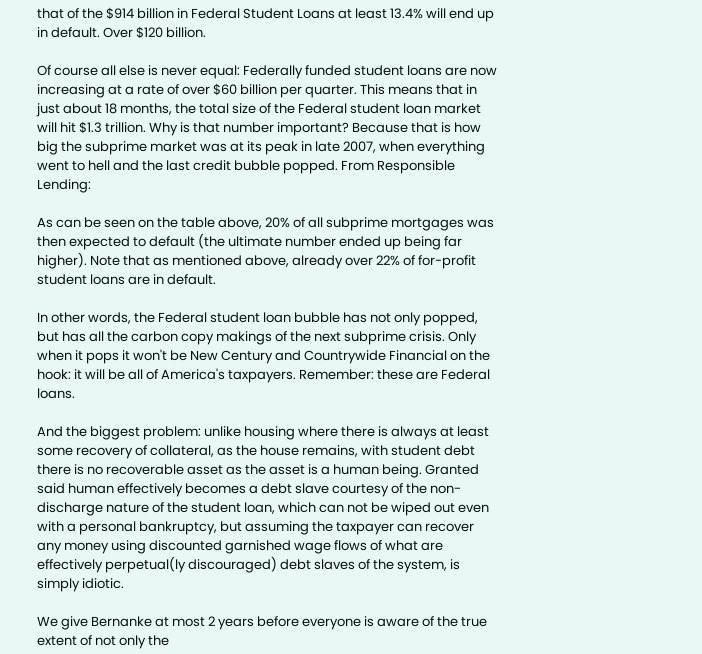that of the $914 billion in Federal Student Loans at least 13.4% will end up in default. Over $120 billion.

Of course all else is never equal: Federally funded student loans are now increasing at a rate of over $60 billion per quarter. This means that in just about 18 months, the total size of the Federal student loan market will hit $1.3 trillion. Why is that number important? Because that is how big the subprime market was at its peak in late 2007, when everything went to hell and the last credit bubble popped. From Responsible Lending:

As can be seen on the table above, 20% of all subprime mortgages was then expected to default (the ultimate number ended up being far higher). Note that as mentioned above, already over 22% of for-profit student loans are in default.

In other words, the Federal student loan bubble has not only popped, but has all the carbon copy makings of the next subprime crisis. Only when it pops it won't be New Century and Countrywide Financial on the hook: it will be all of America's taxpayers. Remember: these are Federal loans.

And the biggest problem: unlike housing where there is always at least some recovery of collateral, as the house remains, with student debt there is no recoverable asset as the asset is a human being. Granted said human effectively becomes a debt slave courtesy of the non-discharge nature of the student loan, which can not be wiped out even with a personal bankruptcy, but assuming the taxpayer can recover any money using discounted garnished wage flows of what are effectively perpetual(ly discouraged) debt slaves of the system, is simply idiotic.

We give Bernanke at most 2 years before everyone is aware of the true extent of not only the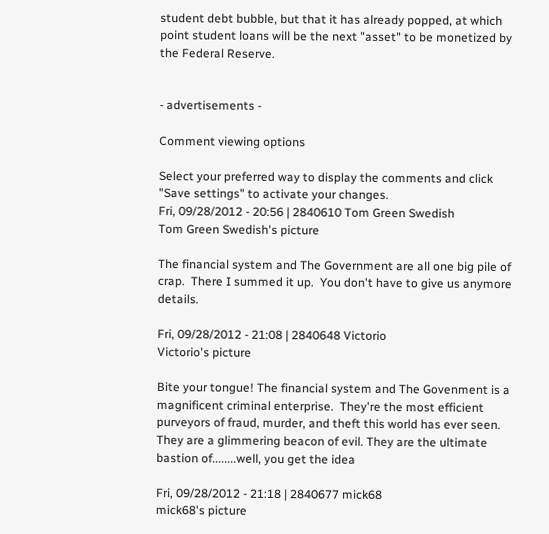student debt bubble, but that it has already popped, at which point student loans will be the next "asset" to be monetized by the Federal Reserve.


- advertisements -

Comment viewing options

Select your preferred way to display the comments and click "Save settings" to activate your changes.
Fri, 09/28/2012 - 20:56 | 2840610 Tom Green Swedish
Tom Green Swedish's picture

The financial system and The Government are all one big pile of crap.  There I summed it up.  You don't have to give us anymore details.

Fri, 09/28/2012 - 21:08 | 2840648 Victorio
Victorio's picture

Bite your tongue! The financial system and The Govenment is a magnificent criminal enterprise.  They're the most efficient purveyors of fraud, murder, and theft this world has ever seen. They are a glimmering beacon of evil. They are the ultimate bastion of........well, you get the idea

Fri, 09/28/2012 - 21:18 | 2840677 mick68
mick68's picture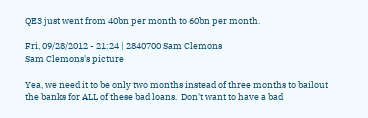QE3 just went from 40bn per month to 60bn per month.

Fri, 09/28/2012 - 21:24 | 2840700 Sam Clemons
Sam Clemons's picture

Yea, we need it to be only two months instead of three months to bailout the banks for ALL of these bad loans.  Don't want to have a bad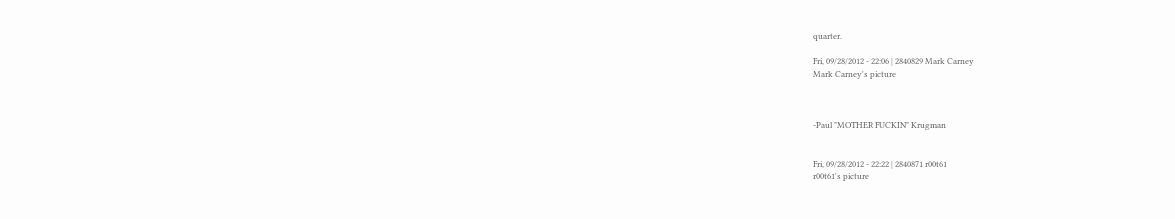quarter.

Fri, 09/28/2012 - 22:06 | 2840829 Mark Carney
Mark Carney's picture



-Paul "MOTHER FUCKIN" Krugman


Fri, 09/28/2012 - 22:22 | 2840871 r00t61
r00t61's picture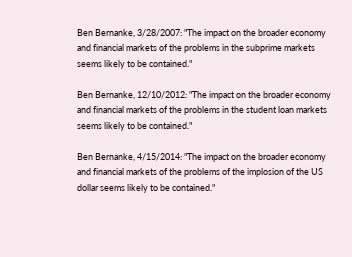Ben Bernanke, 3/28/2007: "The impact on the broader economy and financial markets of the problems in the subprime markets seems likely to be contained."

Ben Bernanke, 12/10/2012: "The impact on the broader economy and financial markets of the problems in the student loan markets seems likely to be contained."

Ben Bernanke, 4/15/2014: "The impact on the broader economy and financial markets of the problems of the implosion of the US dollar seems likely to be contained."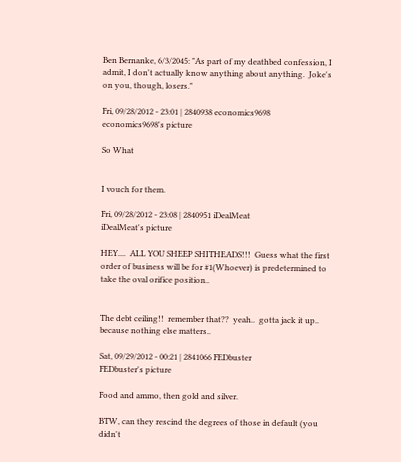Ben Bernanke, 6/3/2045: "As part of my deathbed confession, I admit, I don't actually know anything about anything.  Joke's on you, though, losers."

Fri, 09/28/2012 - 23:01 | 2840938 economics9698
economics9698's picture

So What


I vouch for them.

Fri, 09/28/2012 - 23:08 | 2840951 iDealMeat
iDealMeat's picture

HEY....  ALL YOU SHEEP SHITHEADS!!!  Guess what the first order of business will be for #1(Whoever) is predetermined to take the oval orifice position..


The debt ceiling!!  remember that??  yeah..  gotta jack it up..  because nothing else matters..

Sat, 09/29/2012 - 00:21 | 2841066 FEDbuster
FEDbuster's picture

Food and ammo, then gold and silver.

BTW, can they rescind the degrees of those in default (you didn't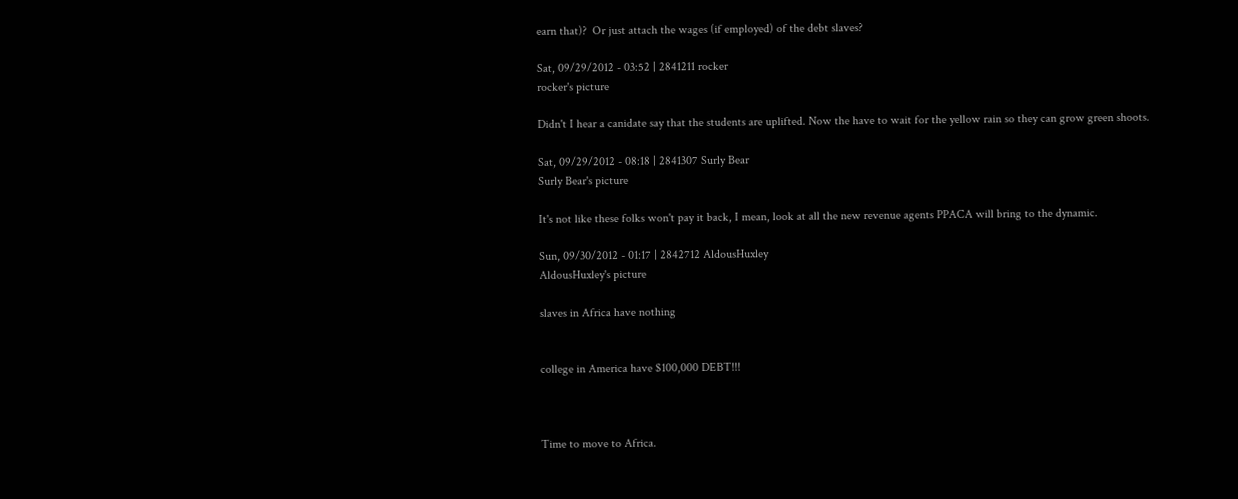earn that)?  Or just attach the wages (if employed) of the debt slaves?

Sat, 09/29/2012 - 03:52 | 2841211 rocker
rocker's picture

Didn't I hear a canidate say that the students are uplifted. Now the have to wait for the yellow rain so they can grow green shoots.

Sat, 09/29/2012 - 08:18 | 2841307 Surly Bear
Surly Bear's picture

It's not like these folks won't pay it back, I mean, look at all the new revenue agents PPACA will bring to the dynamic.

Sun, 09/30/2012 - 01:17 | 2842712 AldousHuxley
AldousHuxley's picture

slaves in Africa have nothing


college in America have $100,000 DEBT!!!



Time to move to Africa.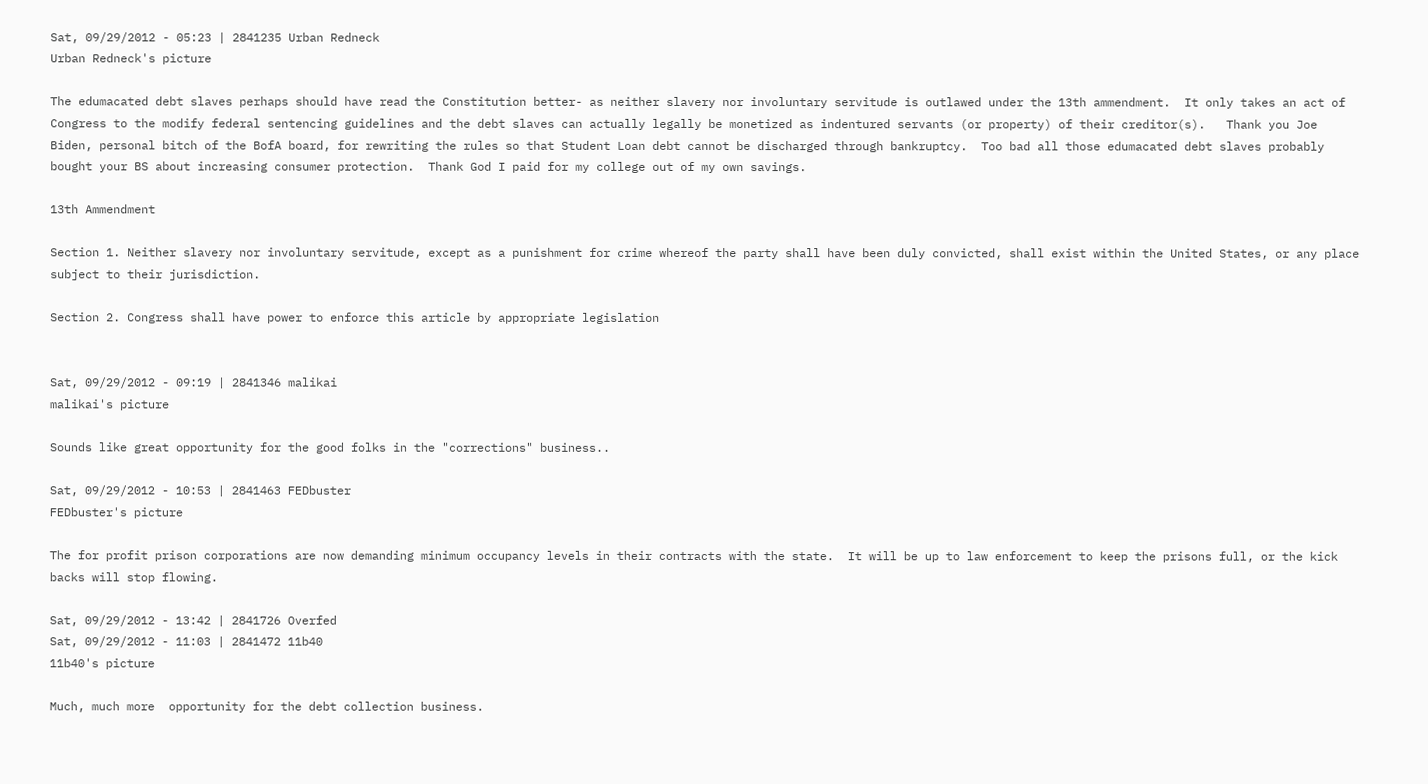Sat, 09/29/2012 - 05:23 | 2841235 Urban Redneck
Urban Redneck's picture

The edumacated debt slaves perhaps should have read the Constitution better- as neither slavery nor involuntary servitude is outlawed under the 13th ammendment.  It only takes an act of Congress to the modify federal sentencing guidelines and the debt slaves can actually legally be monetized as indentured servants (or property) of their creditor(s).   Thank you Joe Biden, personal bitch of the BofA board, for rewriting the rules so that Student Loan debt cannot be discharged through bankruptcy.  Too bad all those edumacated debt slaves probably bought your BS about increasing consumer protection.  Thank God I paid for my college out of my own savings.

13th Ammendment

Section 1. Neither slavery nor involuntary servitude, except as a punishment for crime whereof the party shall have been duly convicted, shall exist within the United States, or any place subject to their jurisdiction.

Section 2. Congress shall have power to enforce this article by appropriate legislation


Sat, 09/29/2012 - 09:19 | 2841346 malikai
malikai's picture

Sounds like great opportunity for the good folks in the "corrections" business..

Sat, 09/29/2012 - 10:53 | 2841463 FEDbuster
FEDbuster's picture

The for profit prison corporations are now demanding minimum occupancy levels in their contracts with the state.  It will be up to law enforcement to keep the prisons full, or the kick backs will stop flowing.

Sat, 09/29/2012 - 13:42 | 2841726 Overfed
Sat, 09/29/2012 - 11:03 | 2841472 11b40
11b40's picture

Much, much more  opportunity for the debt collection business.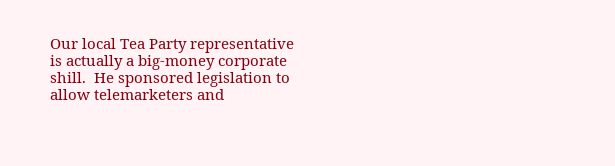Our local Tea Party representative is actually a big-money corporate shill.  He sponsored legislation to allow telemarketers and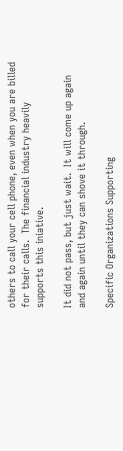others to call your cell phone, even when you are billed for their calls.  The financial industry heavily supports this iniative.

It did not pass, but just wait.  It will come up again and again until they can shove it through.

Specific Organizations Supporting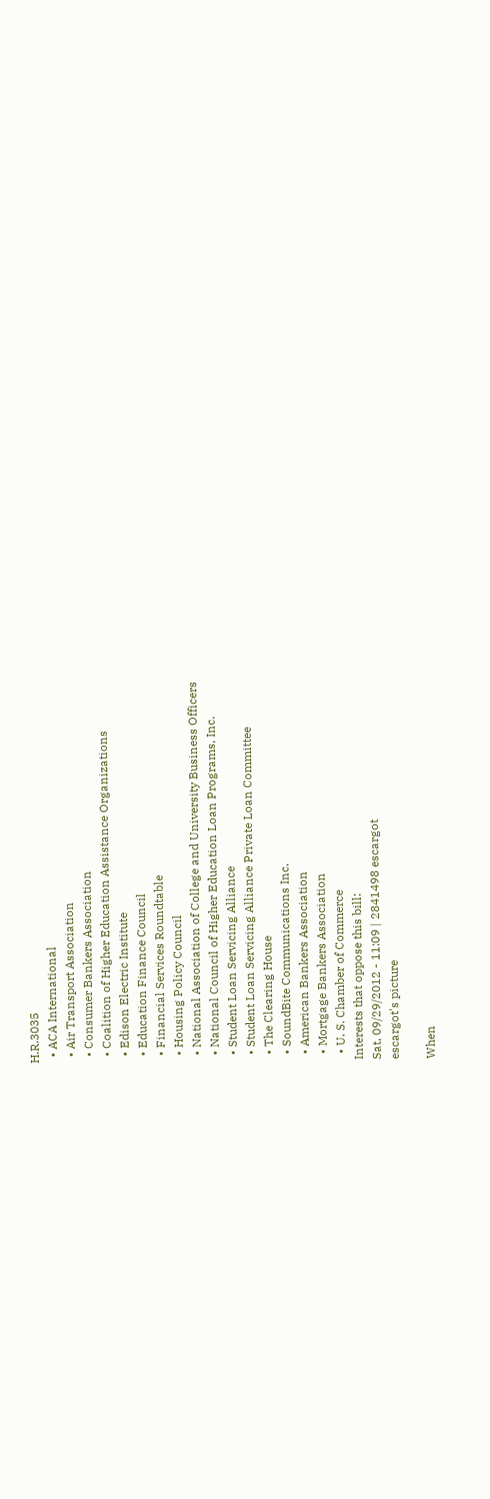H.R.3035
  • ACA International
  • Air Transport Association
  • Consumer Bankers Association
  • Coalition of Higher Education Assistance Organizations
  • Edison Electric Institute
  • Education Finance Council
  • Financial Services Roundtable
  • Housing Policy Council
  • National Association of College and University Business Officers
  • National Council of Higher Education Loan Programs, Inc.
  • Student Loan Servicing Alliance
  • Student Loan Servicing Alliance Private Loan Committee
  • The Clearing House
  • SoundBite Communications Inc.
  • American Bankers Association
  • Mortgage Bankers Association
  • U. S. Chamber of Commerce
Interests that oppose this bill:
Sat, 09/29/2012 - 11:09 | 2841498 escargot
escargot's picture

When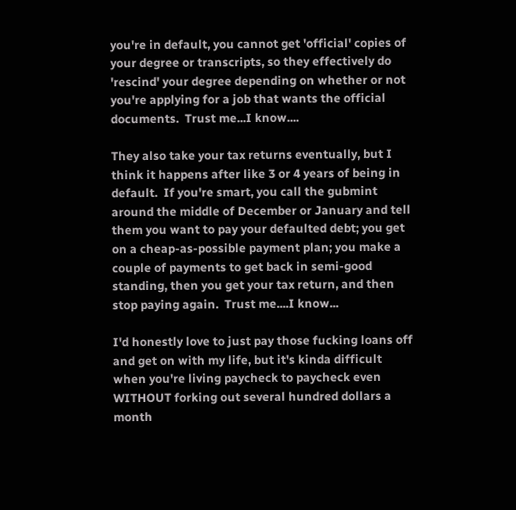you're in default, you cannot get 'official' copies of your degree or transcripts, so they effectively do 'rescind' your degree depending on whether or not you're applying for a job that wants the official documents.  Trust me...I know....

They also take your tax returns eventually, but I think it happens after like 3 or 4 years of being in default.  If you're smart, you call the gubmint around the middle of December or January and tell them you want to pay your defaulted debt; you get on a cheap-as-possible payment plan; you make a couple of payments to get back in semi-good standing, then you get your tax return, and then stop paying again.  Trust me....I know...

I'd honestly love to just pay those fucking loans off and get on with my life, but it's kinda difficult when you're living paycheck to paycheck even WITHOUT forking out several hundred dollars a month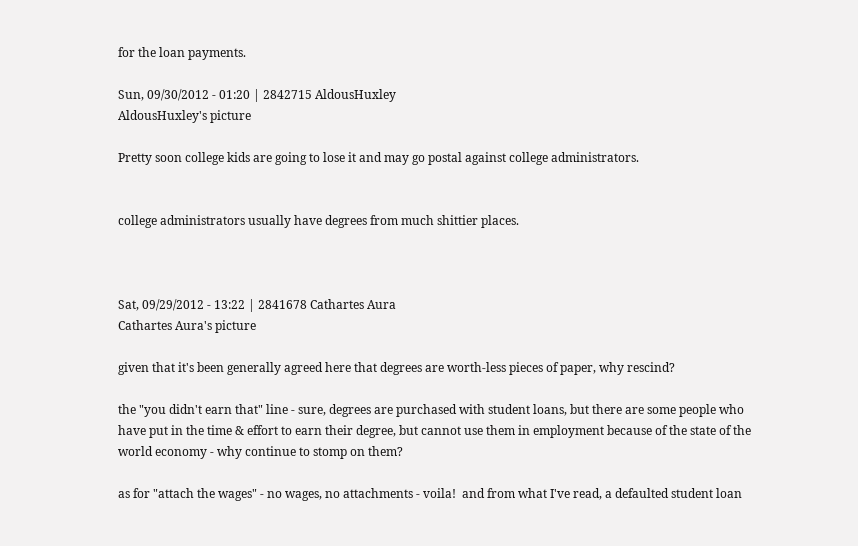for the loan payments.

Sun, 09/30/2012 - 01:20 | 2842715 AldousHuxley
AldousHuxley's picture

Pretty soon college kids are going to lose it and may go postal against college administrators.


college administrators usually have degrees from much shittier places.



Sat, 09/29/2012 - 13:22 | 2841678 Cathartes Aura
Cathartes Aura's picture

given that it's been generally agreed here that degrees are worth-less pieces of paper, why rescind?

the "you didn't earn that" line - sure, degrees are purchased with student loans, but there are some people who have put in the time & effort to earn their degree, but cannot use them in employment because of the state of the world economy - why continue to stomp on them?

as for "attach the wages" - no wages, no attachments - voila!  and from what I've read, a defaulted student loan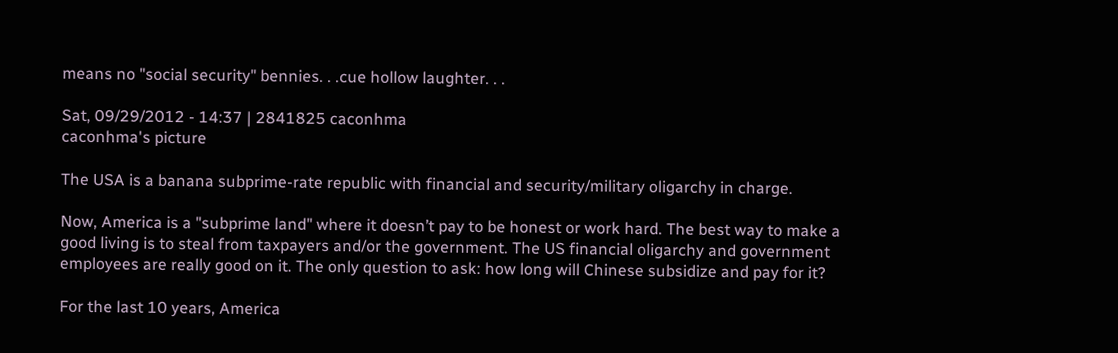means no "social security" bennies. . .cue hollow laughter. . .

Sat, 09/29/2012 - 14:37 | 2841825 caconhma
caconhma's picture

The USA is a banana subprime-rate republic with financial and security/military oligarchy in charge.

Now, America is a "subprime land" where it doesn’t pay to be honest or work hard. The best way to make a good living is to steal from taxpayers and/or the government. The US financial oligarchy and government employees are really good on it. The only question to ask: how long will Chinese subsidize and pay for it?

For the last 10 years, America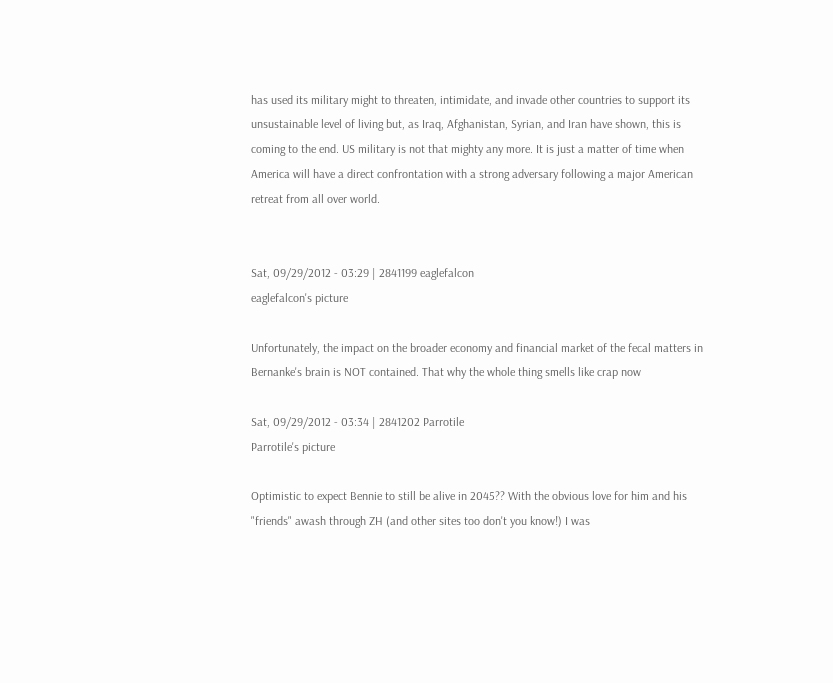has used its military might to threaten, intimidate, and invade other countries to support its unsustainable level of living but, as Iraq, Afghanistan, Syrian, and Iran have shown, this is coming to the end. US military is not that mighty any more. It is just a matter of time when America will have a direct confrontation with a strong adversary following a major American retreat from all over world.


Sat, 09/29/2012 - 03:29 | 2841199 eaglefalcon
eaglefalcon's picture

Unfortunately, the impact on the broader economy and financial market of the fecal matters in Bernanke's brain is NOT contained. That why the whole thing smells like crap now

Sat, 09/29/2012 - 03:34 | 2841202 Parrotile
Parrotile's picture

Optimistic to expect Bennie to still be alive in 2045?? With the obvious love for him and his "friends" awash through ZH (and other sites too don't you know!) I was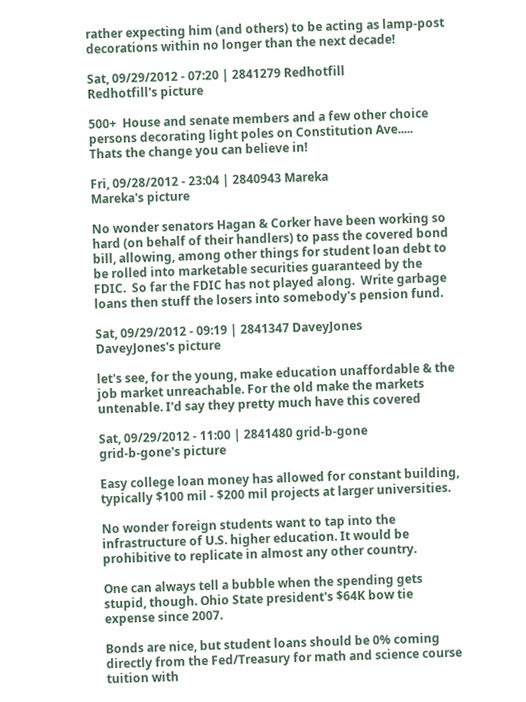rather expecting him (and others) to be acting as lamp-post decorations within no longer than the next decade!

Sat, 09/29/2012 - 07:20 | 2841279 Redhotfill
Redhotfill's picture

500+  House and senate members and a few other choice persons decorating light poles on Constitution Ave.....  Thats the change you can believe in!

Fri, 09/28/2012 - 23:04 | 2840943 Mareka
Mareka's picture

No wonder senators Hagan & Corker have been working so hard (on behalf of their handlers) to pass the covered bond bill, allowing, among other things for student loan debt to be rolled into marketable securities guaranteed by the FDIC.  So far the FDIC has not played along.  Write garbage loans then stuff the losers into somebody's pension fund.

Sat, 09/29/2012 - 09:19 | 2841347 DaveyJones
DaveyJones's picture

let's see, for the young, make education unaffordable & the job market unreachable. For the old make the markets untenable. I'd say they pretty much have this covered

Sat, 09/29/2012 - 11:00 | 2841480 grid-b-gone
grid-b-gone's picture

Easy college loan money has allowed for constant building, typically $100 mil - $200 mil projects at larger universities.

No wonder foreign students want to tap into the infrastructure of U.S. higher education. It would be prohibitive to replicate in almost any other country.

One can always tell a bubble when the spending gets stupid, though. Ohio State president's $64K bow tie expense since 2007.

Bonds are nice, but student loans should be 0% coming directly from the Fed/Treasury for math and science course tuition with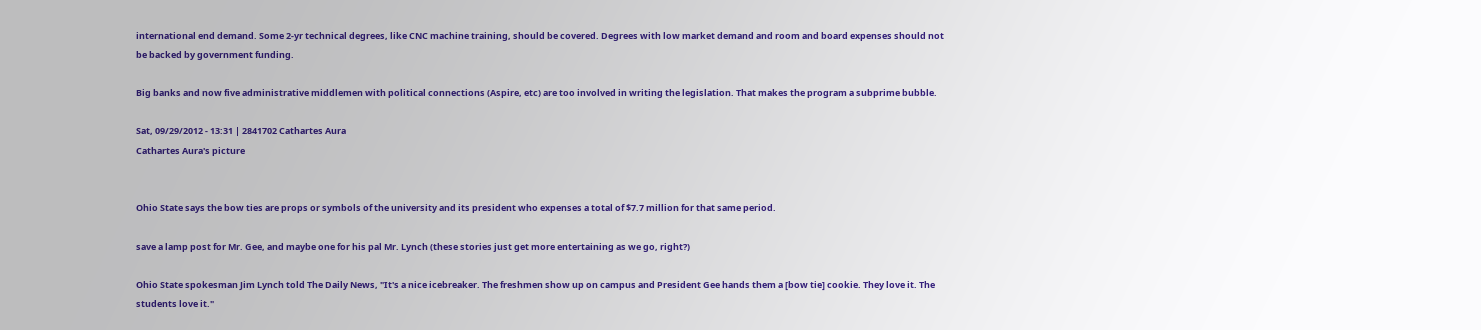international end demand. Some 2-yr technical degrees, like CNC machine training, should be covered. Degrees with low market demand and room and board expenses should not be backed by government funding.

Big banks and now five administrative middlemen with political connections (Aspire, etc) are too involved in writing the legislation. That makes the program a subprime bubble.

Sat, 09/29/2012 - 13:31 | 2841702 Cathartes Aura
Cathartes Aura's picture


Ohio State says the bow ties are props or symbols of the university and its president who expenses a total of $7.7 million for that same period.

save a lamp post for Mr. Gee, and maybe one for his pal Mr. Lynch (these stories just get more entertaining as we go, right?)

Ohio State spokesman Jim Lynch told The Daily News, "It's a nice icebreaker. The freshmen show up on campus and President Gee hands them a [bow tie] cookie. They love it. The students love it."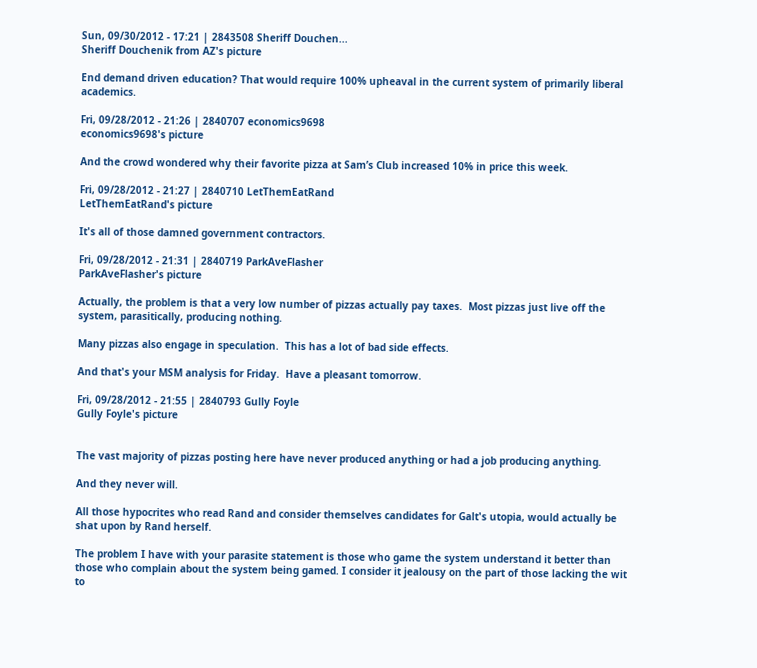Sun, 09/30/2012 - 17:21 | 2843508 Sheriff Douchen...
Sheriff Douchenik from AZ's picture

End demand driven education? That would require 100% upheaval in the current system of primarily liberal academics.

Fri, 09/28/2012 - 21:26 | 2840707 economics9698
economics9698's picture

And the crowd wondered why their favorite pizza at Sam’s Club increased 10% in price this week.

Fri, 09/28/2012 - 21:27 | 2840710 LetThemEatRand
LetThemEatRand's picture

It's all of those damned government contractors.

Fri, 09/28/2012 - 21:31 | 2840719 ParkAveFlasher
ParkAveFlasher's picture

Actually, the problem is that a very low number of pizzas actually pay taxes.  Most pizzas just live off the system, parasitically, producing nothing.

Many pizzas also engage in speculation.  This has a lot of bad side effects.

And that's your MSM analysis for Friday.  Have a pleasant tomorrow.

Fri, 09/28/2012 - 21:55 | 2840793 Gully Foyle
Gully Foyle's picture


The vast majority of pizzas posting here have never produced anything or had a job producing anything.

And they never will.

All those hypocrites who read Rand and consider themselves candidates for Galt's utopia, would actually be shat upon by Rand herself.

The problem I have with your parasite statement is those who game the system understand it better than those who complain about the system being gamed. I consider it jealousy on the part of those lacking the wit to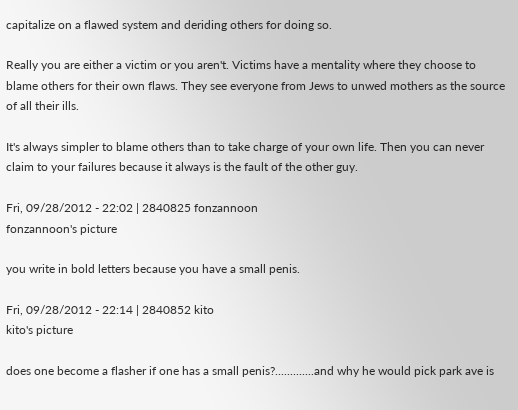capitalize on a flawed system and deriding others for doing so.

Really you are either a victim or you aren't. Victims have a mentality where they choose to blame others for their own flaws. They see everyone from Jews to unwed mothers as the source of all their ills.

It's always simpler to blame others than to take charge of your own life. Then you can never claim to your failures because it always is the fault of the other guy.

Fri, 09/28/2012 - 22:02 | 2840825 fonzannoon
fonzannoon's picture

you write in bold letters because you have a small penis.

Fri, 09/28/2012 - 22:14 | 2840852 kito
kito's picture

does one become a flasher if one has a small penis?.............and why he would pick park ave is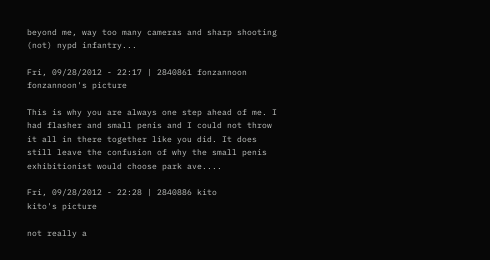beyond me, way too many cameras and sharp shooting (not) nypd infantry...

Fri, 09/28/2012 - 22:17 | 2840861 fonzannoon
fonzannoon's picture

This is why you are always one step ahead of me. I had flasher and small penis and I could not throw it all in there together like you did. It does still leave the confusion of why the small penis exhibitionist would choose park ave....

Fri, 09/28/2012 - 22:28 | 2840886 kito
kito's picture

not really a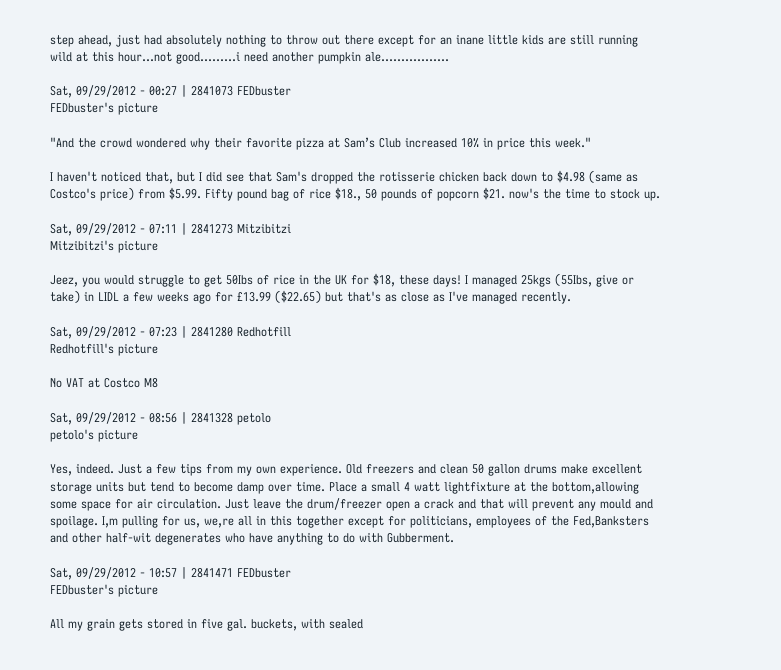step ahead, just had absolutely nothing to throw out there except for an inane little kids are still running wild at this hour...not good.........i need another pumpkin ale.................

Sat, 09/29/2012 - 00:27 | 2841073 FEDbuster
FEDbuster's picture

"And the crowd wondered why their favorite pizza at Sam’s Club increased 10% in price this week."

I haven't noticed that, but I did see that Sam's dropped the rotisserie chicken back down to $4.98 (same as Costco's price) from $5.99. Fifty pound bag of rice $18., 50 pounds of popcorn $21. now's the time to stock up.

Sat, 09/29/2012 - 07:11 | 2841273 Mitzibitzi
Mitzibitzi's picture

Jeez, you would struggle to get 50Ibs of rice in the UK for $18, these days! I managed 25kgs (55Ibs, give or take) in LIDL a few weeks ago for £13.99 ($22.65) but that's as close as I've managed recently.

Sat, 09/29/2012 - 07:23 | 2841280 Redhotfill
Redhotfill's picture

No VAT at Costco M8

Sat, 09/29/2012 - 08:56 | 2841328 petolo
petolo's picture

Yes, indeed. Just a few tips from my own experience. Old freezers and clean 50 gallon drums make excellent storage units but tend to become damp over time. Place a small 4 watt lightfixture at the bottom,allowing some space for air circulation. Just leave the drum/freezer open a crack and that will prevent any mould and spoilage. I,m pulling for us, we,re all in this together except for politicians, employees of the Fed,Banksters  and other half-wit degenerates who have anything to do with Gubberment.

Sat, 09/29/2012 - 10:57 | 2841471 FEDbuster
FEDbuster's picture

All my grain gets stored in five gal. buckets, with sealed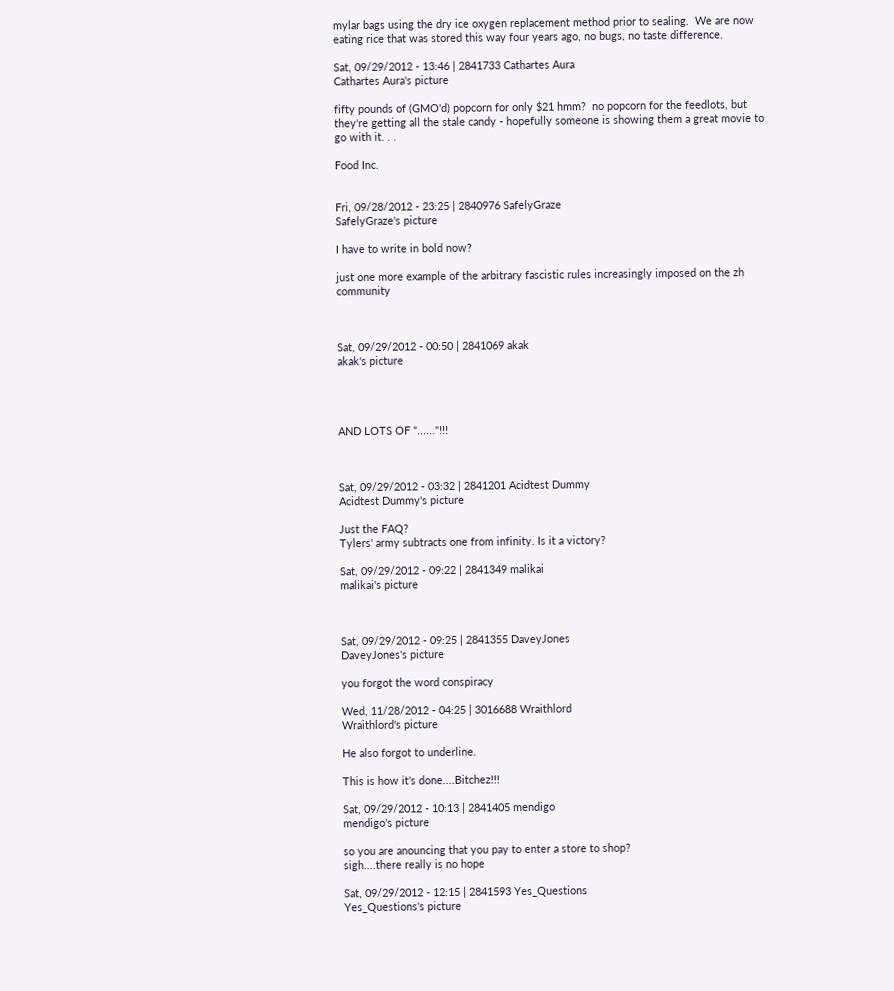mylar bags using the dry ice oxygen replacement method prior to sealing.  We are now eating rice that was stored this way four years ago, no bugs, no taste difference.

Sat, 09/29/2012 - 13:46 | 2841733 Cathartes Aura
Cathartes Aura's picture

fifty pounds of (GMO'd) popcorn for only $21 hmm?  no popcorn for the feedlots, but they're getting all the stale candy - hopefully someone is showing them a great movie to go with it. . .

Food Inc.


Fri, 09/28/2012 - 23:25 | 2840976 SafelyGraze
SafelyGraze's picture

I have to write in bold now?

just one more example of the arbitrary fascistic rules increasingly imposed on the zh community



Sat, 09/29/2012 - 00:50 | 2841069 akak
akak's picture




AND LOTS OF "......"!!!



Sat, 09/29/2012 - 03:32 | 2841201 Acidtest Dummy
Acidtest Dummy's picture

Just the FAQ?
Tylers' army subtracts one from infinity. Is it a victory?

Sat, 09/29/2012 - 09:22 | 2841349 malikai
malikai's picture



Sat, 09/29/2012 - 09:25 | 2841355 DaveyJones
DaveyJones's picture

you forgot the word conspiracy

Wed, 11/28/2012 - 04:25 | 3016688 Wraithlord
Wraithlord's picture

He also forgot to underline.

This is how it's done....Bitchez!!!

Sat, 09/29/2012 - 10:13 | 2841405 mendigo
mendigo's picture

so you are anouncing that you pay to enter a store to shop?
sigh....there really is no hope

Sat, 09/29/2012 - 12:15 | 2841593 Yes_Questions
Yes_Questions's picture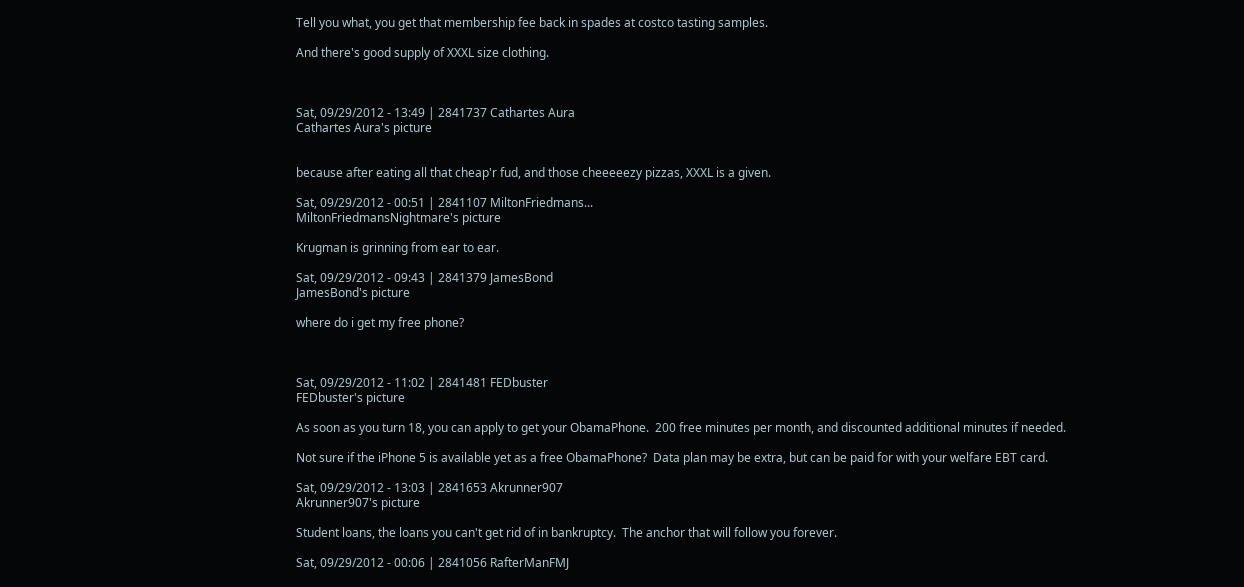Tell you what, you get that membership fee back in spades at costco tasting samples.

And there's good supply of XXXL size clothing.



Sat, 09/29/2012 - 13:49 | 2841737 Cathartes Aura
Cathartes Aura's picture


because after eating all that cheap'r fud, and those cheeeeezy pizzas, XXXL is a given.

Sat, 09/29/2012 - 00:51 | 2841107 MiltonFriedmans...
MiltonFriedmansNightmare's picture

Krugman is grinning from ear to ear.

Sat, 09/29/2012 - 09:43 | 2841379 JamesBond
JamesBond's picture

where do i get my free phone?



Sat, 09/29/2012 - 11:02 | 2841481 FEDbuster
FEDbuster's picture

As soon as you turn 18, you can apply to get your ObamaPhone.  200 free minutes per month, and discounted additional minutes if needed.

Not sure if the iPhone 5 is available yet as a free ObamaPhone?  Data plan may be extra, but can be paid for with your welfare EBT card.

Sat, 09/29/2012 - 13:03 | 2841653 Akrunner907
Akrunner907's picture

Student loans, the loans you can't get rid of in bankruptcy.  The anchor that will follow you forever.

Sat, 09/29/2012 - 00:06 | 2841056 RafterManFMJ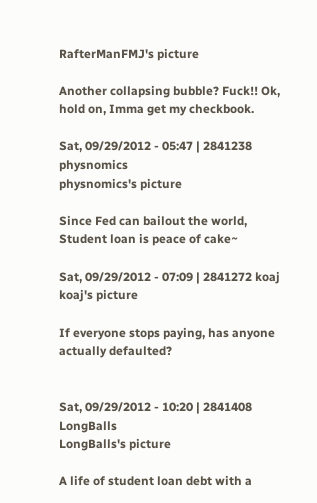RafterManFMJ's picture

Another collapsing bubble? Fuck!! Ok, hold on, Imma get my checkbook.

Sat, 09/29/2012 - 05:47 | 2841238 physnomics
physnomics's picture

Since Fed can bailout the world, Student loan is peace of cake~

Sat, 09/29/2012 - 07:09 | 2841272 koaj
koaj's picture

If everyone stops paying, has anyone actually defaulted?


Sat, 09/29/2012 - 10:20 | 2841408 LongBalls
LongBalls's picture

A life of student loan debt with a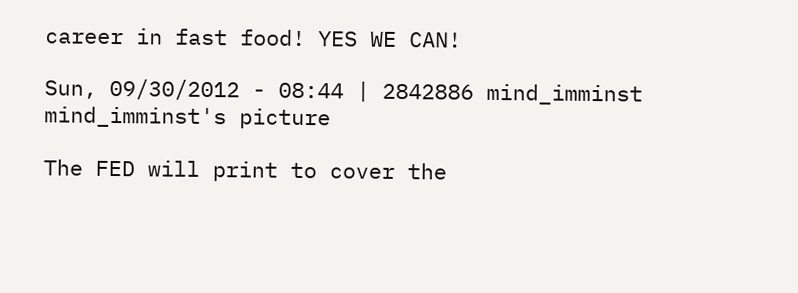career in fast food! YES WE CAN!

Sun, 09/30/2012 - 08:44 | 2842886 mind_imminst
mind_imminst's picture

The FED will print to cover the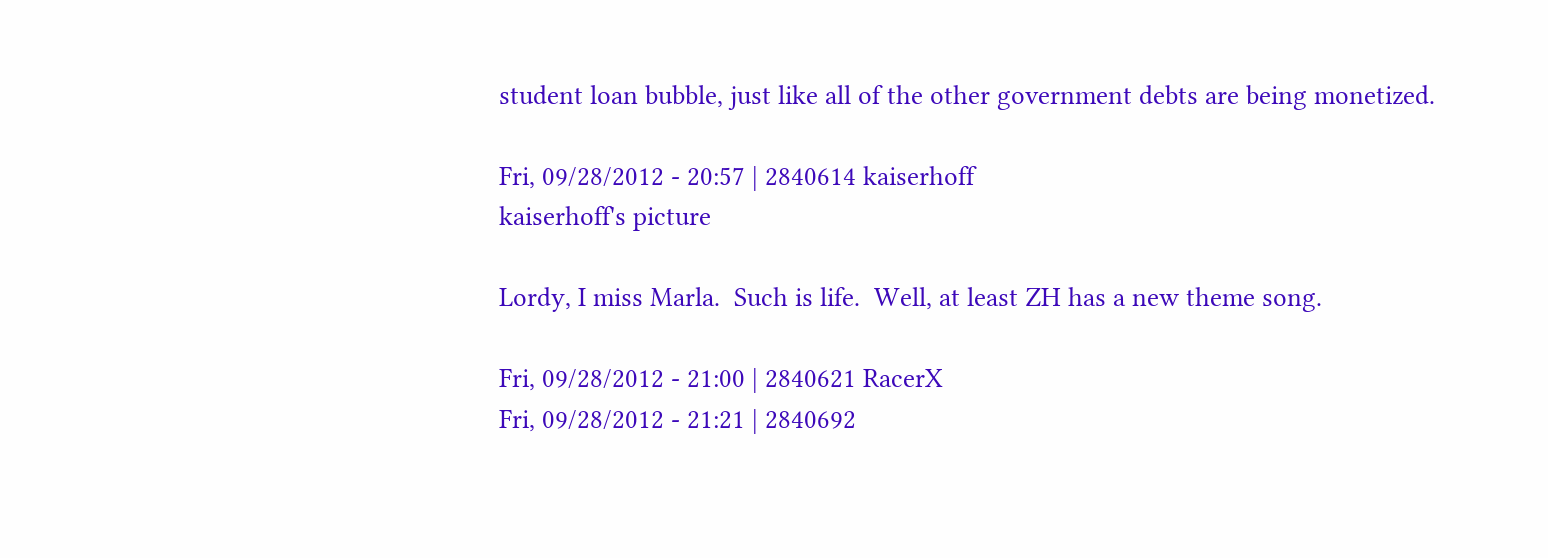student loan bubble, just like all of the other government debts are being monetized.

Fri, 09/28/2012 - 20:57 | 2840614 kaiserhoff
kaiserhoff's picture

Lordy, I miss Marla.  Such is life.  Well, at least ZH has a new theme song.

Fri, 09/28/2012 - 21:00 | 2840621 RacerX
Fri, 09/28/2012 - 21:21 | 2840692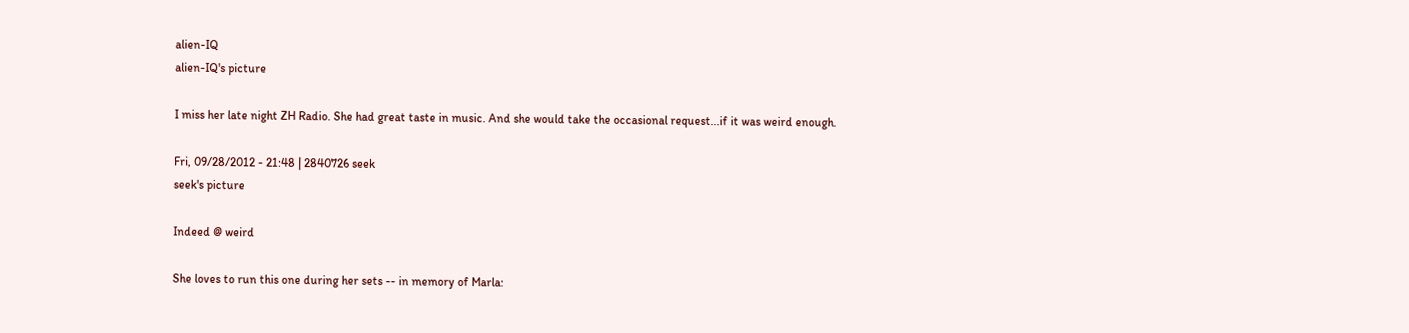alien-IQ
alien-IQ's picture

I miss her late night ZH Radio. She had great taste in music. And she would take the occasional request...if it was weird enough.

Fri, 09/28/2012 - 21:48 | 2840726 seek
seek's picture

Indeed @ weird

She loves to run this one during her sets -- in memory of Marla: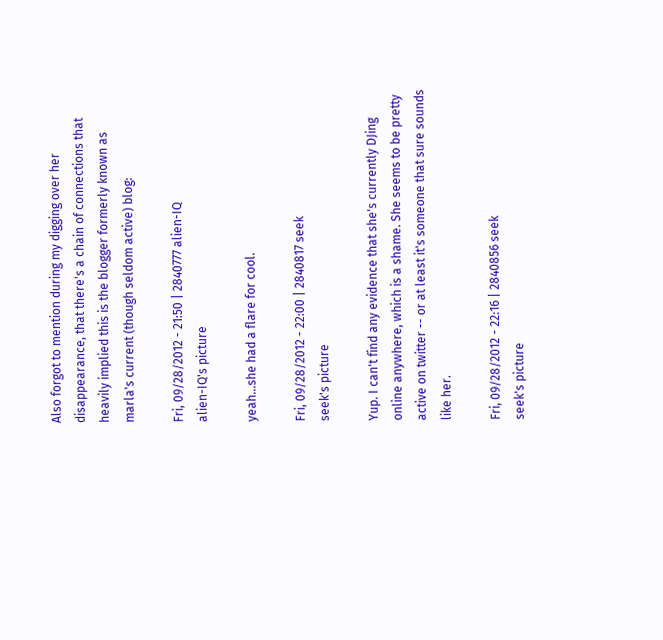Also forgot to mention during my digging over her disappearance, that there's a chain of connections that heavily implied this is the blogger formerly known as marla's current (though seldom active) blog:

Fri, 09/28/2012 - 21:50 | 2840777 alien-IQ
alien-IQ's picture

yeah...she had a flare for cool.

Fri, 09/28/2012 - 22:00 | 2840817 seek
seek's picture

Yup. I can't find any evidence that she's currently DJing online anywhere, which is a shame. She seems to be pretty active on twitter -- or at least it's someone that sure sounds like her.

Fri, 09/28/2012 - 22:16 | 2840856 seek
seek's picture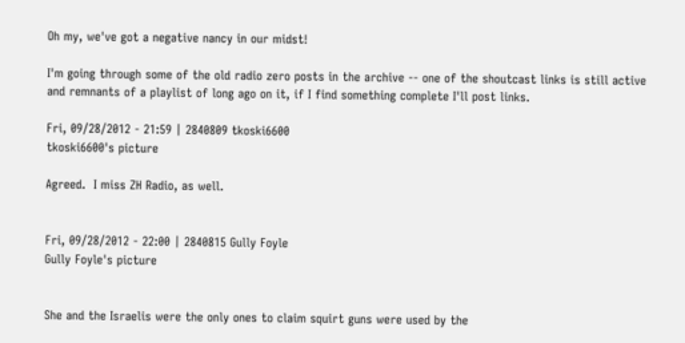Oh my, we've got a negative nancy in our midst!

I'm going through some of the old radio zero posts in the archive -- one of the shoutcast links is still active and remnants of a playlist of long ago on it, if I find something complete I'll post links.

Fri, 09/28/2012 - 21:59 | 2840809 tkoski6600
tkoski6600's picture

Agreed.  I miss ZH Radio, as well.


Fri, 09/28/2012 - 22:00 | 2840815 Gully Foyle
Gully Foyle's picture


She and the Israelis were the only ones to claim squirt guns were used by the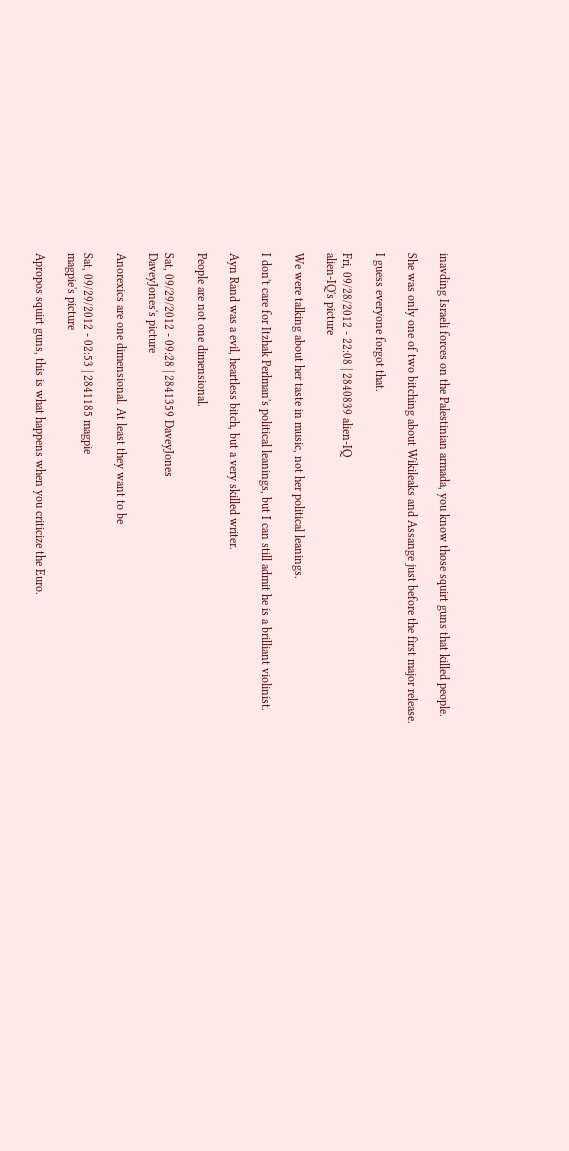inavding Israeli forces on the Palestinian armada, you know those squirt guns that killed people.

She was only one of two bitching about Wikileaks and Assange just before the first major release.

I guess everyone forgot that.

Fri, 09/28/2012 - 22:08 | 2840839 alien-IQ
alien-IQ's picture

We were talking about her taste in music, not her political leanings.

I don't care for Itzhak Perlman's political leanings, but I can still admit he is a brilliant violinist.

Ayn Rand was a evil, heartless bitch, but a very skilled writer.

People are not one dimensional.

Sat, 09/29/2012 - 09:28 | 2841359 DaveyJones
DaveyJones's picture

Anorexics are one dimensional. At least they want to be

Sat, 09/29/2012 - 02:53 | 2841185 magpie
magpie's picture

Apropos squirt guns, this is what happens when you criticize the Euro.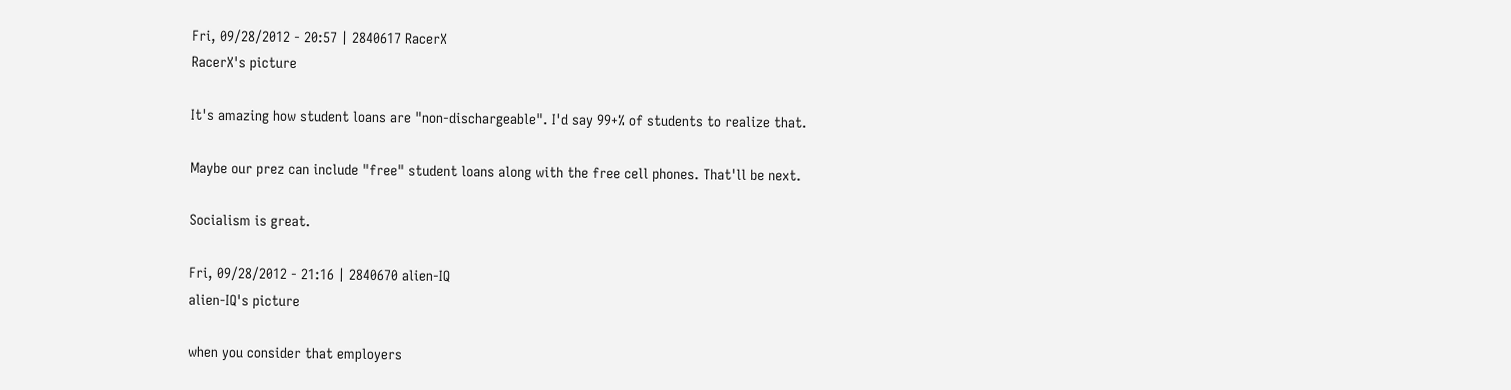Fri, 09/28/2012 - 20:57 | 2840617 RacerX
RacerX's picture

It's amazing how student loans are "non-dischargeable". I'd say 99+% of students to realize that.

Maybe our prez can include "free" student loans along with the free cell phones. That'll be next.

Socialism is great.

Fri, 09/28/2012 - 21:16 | 2840670 alien-IQ
alien-IQ's picture

when you consider that employers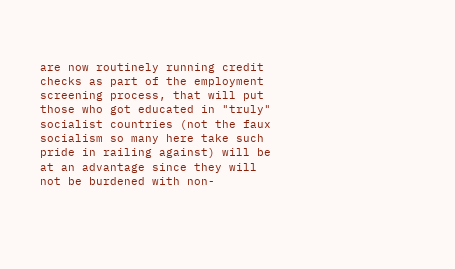are now routinely running credit checks as part of the employment screening process, that will put those who got educated in "truly" socialist countries (not the faux socialism so many here take such pride in railing against) will be at an advantage since they will not be burdened with non-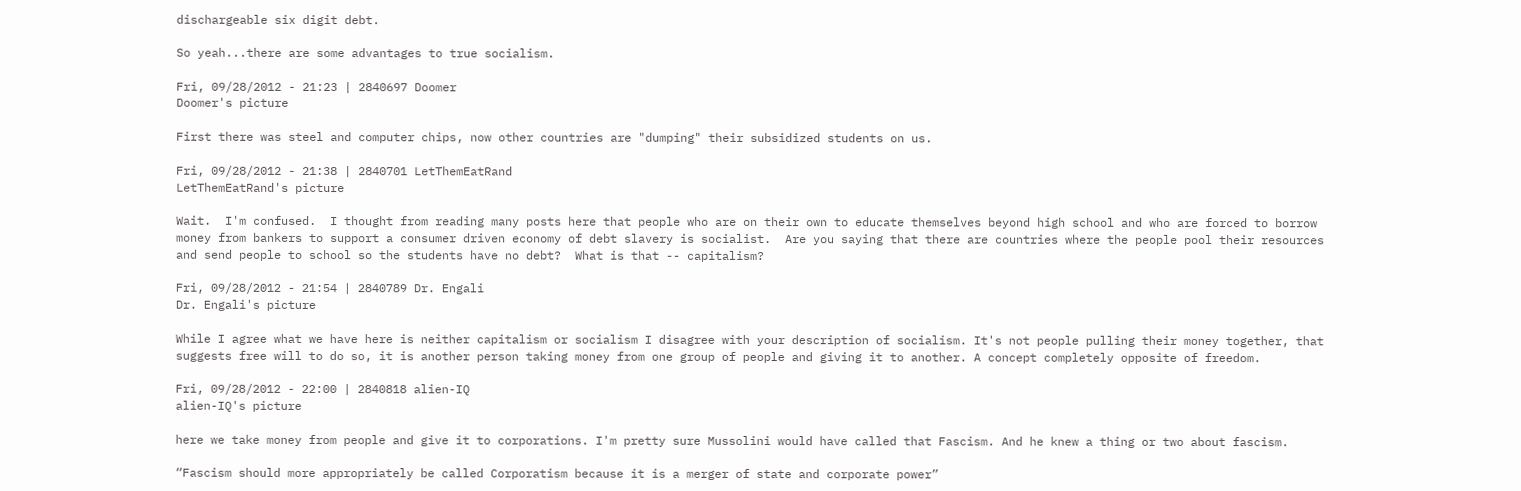dischargeable six digit debt.

So yeah...there are some advantages to true socialism.

Fri, 09/28/2012 - 21:23 | 2840697 Doomer
Doomer's picture

First there was steel and computer chips, now other countries are "dumping" their subsidized students on us.

Fri, 09/28/2012 - 21:38 | 2840701 LetThemEatRand
LetThemEatRand's picture

Wait.  I'm confused.  I thought from reading many posts here that people who are on their own to educate themselves beyond high school and who are forced to borrow money from bankers to support a consumer driven economy of debt slavery is socialist.  Are you saying that there are countries where the people pool their resources and send people to school so the students have no debt?  What is that -- capitalism?

Fri, 09/28/2012 - 21:54 | 2840789 Dr. Engali
Dr. Engali's picture

While I agree what we have here is neither capitalism or socialism I disagree with your description of socialism. It's not people pulling their money together, that suggests free will to do so, it is another person taking money from one group of people and giving it to another. A concept completely opposite of freedom.

Fri, 09/28/2012 - 22:00 | 2840818 alien-IQ
alien-IQ's picture

here we take money from people and give it to corporations. I'm pretty sure Mussolini would have called that Fascism. And he knew a thing or two about fascism.

“Fascism should more appropriately be called Corporatism because it is a merger of state and corporate power”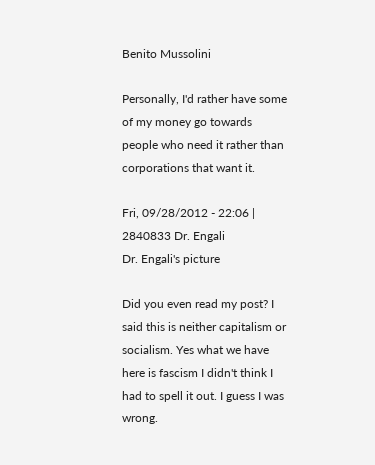Benito Mussolini

Personally, I'd rather have some of my money go towards people who need it rather than corporations that want it.

Fri, 09/28/2012 - 22:06 | 2840833 Dr. Engali
Dr. Engali's picture

Did you even read my post? I said this is neither capitalism or socialism. Yes what we have here is fascism I didn't think I had to spell it out. I guess I was wrong.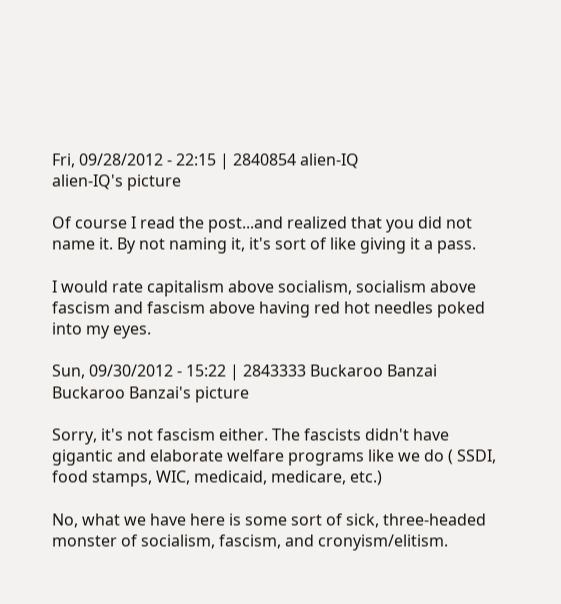Fri, 09/28/2012 - 22:15 | 2840854 alien-IQ
alien-IQ's picture

Of course I read the post...and realized that you did not name it. By not naming it, it's sort of like giving it a pass.

I would rate capitalism above socialism, socialism above fascism and fascism above having red hot needles poked into my eyes.

Sun, 09/30/2012 - 15:22 | 2843333 Buckaroo Banzai
Buckaroo Banzai's picture

Sorry, it's not fascism either. The fascists didn't have gigantic and elaborate welfare programs like we do ( SSDI, food stamps, WIC, medicaid, medicare, etc.)

No, what we have here is some sort of sick, three-headed monster of socialism, fascism, and cronyism/elitism.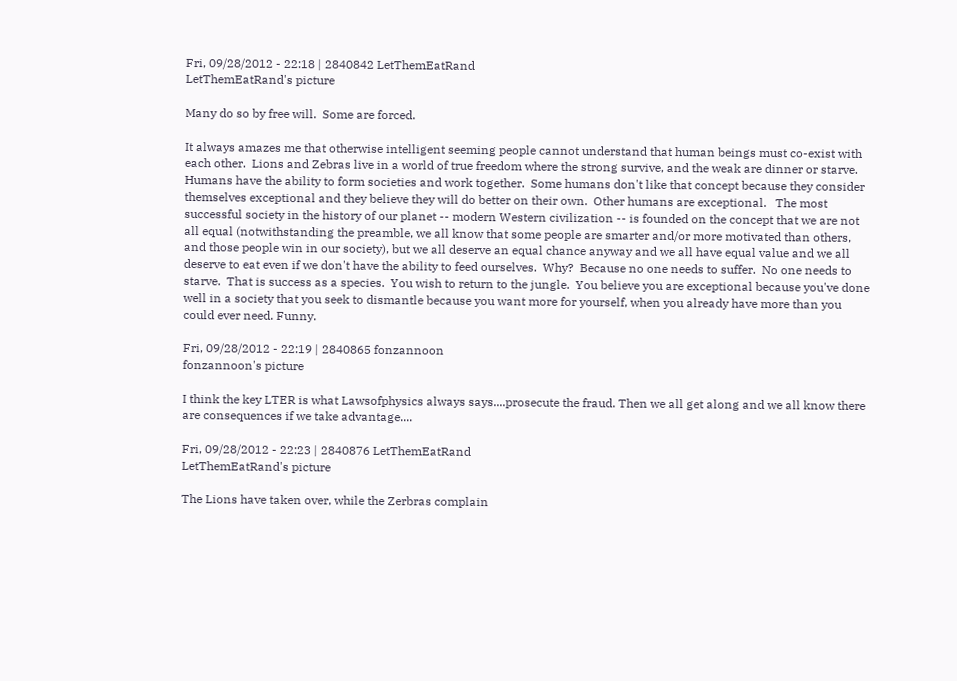Fri, 09/28/2012 - 22:18 | 2840842 LetThemEatRand
LetThemEatRand's picture

Many do so by free will.  Some are forced.

It always amazes me that otherwise intelligent seeming people cannot understand that human beings must co-exist with each other.  Lions and Zebras live in a world of true freedom where the strong survive, and the weak are dinner or starve.  Humans have the ability to form societies and work together.  Some humans don't like that concept because they consider themselves exceptional and they believe they will do better on their own.  Other humans are exceptional.   The most successful society in the history of our planet -- modern Western civilization -- is founded on the concept that we are not all equal (notwithstanding the preamble, we all know that some people are smarter and/or more motivated than others, and those people win in our society), but we all deserve an equal chance anyway and we all have equal value and we all deserve to eat even if we don't have the ability to feed ourselves.  Why?  Because no one needs to suffer.  No one needs to starve.  That is success as a species.  You wish to return to the jungle.  You believe you are exceptional because you've done well in a society that you seek to dismantle because you want more for yourself, when you already have more than you could ever need. Funny.

Fri, 09/28/2012 - 22:19 | 2840865 fonzannoon
fonzannoon's picture

I think the key LTER is what Lawsofphysics always says....prosecute the fraud. Then we all get along and we all know there are consequences if we take advantage....

Fri, 09/28/2012 - 22:23 | 2840876 LetThemEatRand
LetThemEatRand's picture

The Lions have taken over, while the Zerbras complain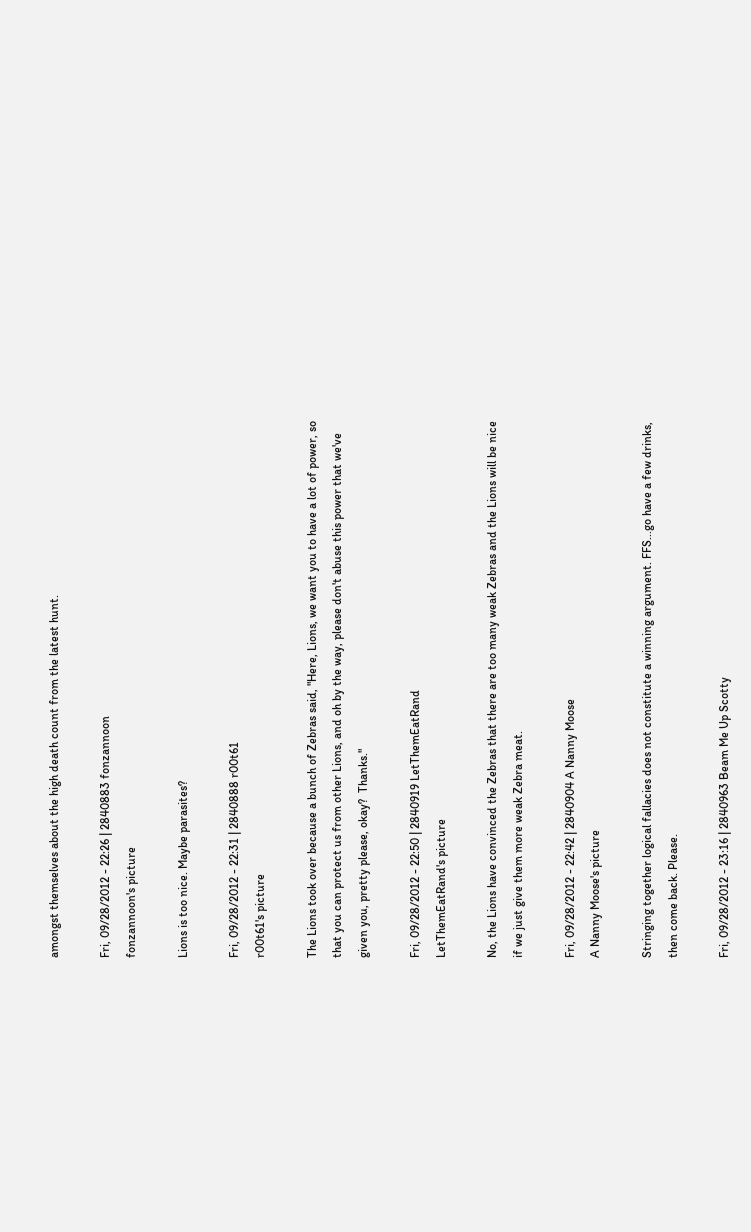amongst themselves about the high death count from the latest hunt.

Fri, 09/28/2012 - 22:26 | 2840883 fonzannoon
fonzannoon's picture

Lions is too nice. Maybe parasites?

Fri, 09/28/2012 - 22:31 | 2840888 r00t61
r00t61's picture

The Lions took over because a bunch of Zebras said, "Here, Lions, we want you to have a lot of power, so that you can protect us from other Lions, and oh by the way, please don't abuse this power that we've given you, pretty please, okay?  Thanks."

Fri, 09/28/2012 - 22:50 | 2840919 LetThemEatRand
LetThemEatRand's picture

No, the Lions have convinced the Zebras that there are too many weak Zebras and the Lions will be nice if we just give them more weak Zebra meat.

Fri, 09/28/2012 - 22:42 | 2840904 A Nanny Moose
A Nanny Moose's picture

Stringing together logical fallacies does not constitute a winning argument. FFS...go have a few drinks, then come back. Please.

Fri, 09/28/2012 - 23:16 | 2840963 Beam Me Up Scotty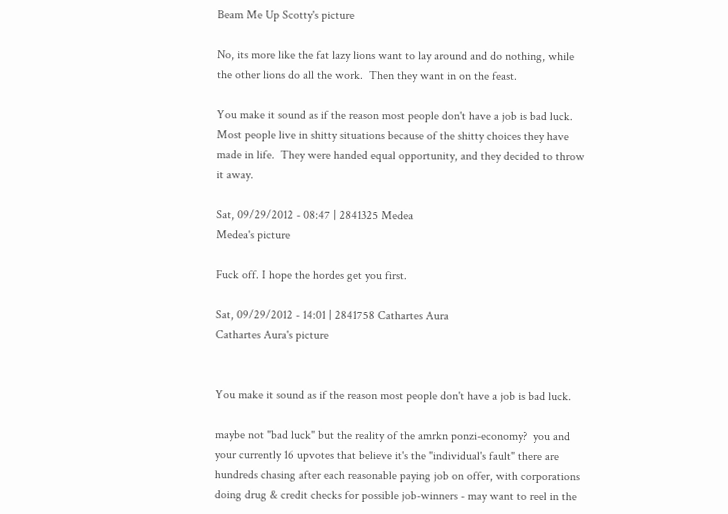Beam Me Up Scotty's picture

No, its more like the fat lazy lions want to lay around and do nothing, while the other lions do all the work.  Then they want in on the feast.

You make it sound as if the reason most people don't have a job is bad luck.  Most people live in shitty situations because of the shitty choices they have made in life.  They were handed equal opportunity, and they decided to throw it away.

Sat, 09/29/2012 - 08:47 | 2841325 Medea
Medea's picture

Fuck off. I hope the hordes get you first.

Sat, 09/29/2012 - 14:01 | 2841758 Cathartes Aura
Cathartes Aura's picture


You make it sound as if the reason most people don't have a job is bad luck.

maybe not "bad luck" but the reality of the amrkn ponzi-economy?  you and your currently 16 upvotes that believe it's the "individual's fault" there are hundreds chasing after each reasonable paying job on offer, with corporations doing drug & credit checks for possible job-winners - may want to reel in the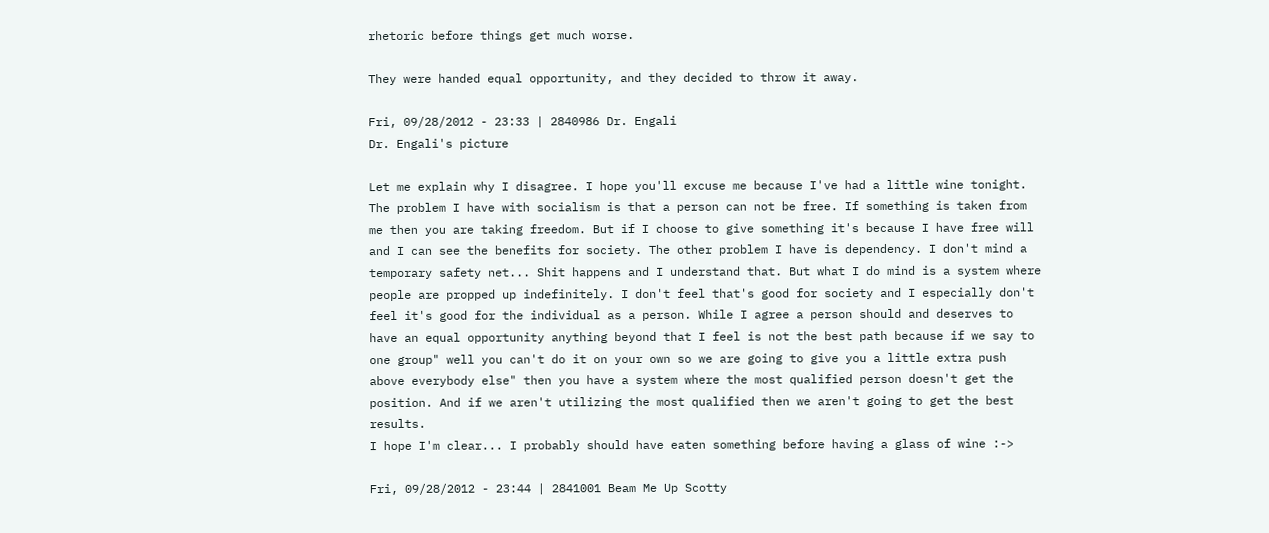rhetoric before things get much worse.

They were handed equal opportunity, and they decided to throw it away.

Fri, 09/28/2012 - 23:33 | 2840986 Dr. Engali
Dr. Engali's picture

Let me explain why I disagree. I hope you'll excuse me because I've had a little wine tonight. The problem I have with socialism is that a person can not be free. If something is taken from me then you are taking freedom. But if I choose to give something it's because I have free will and I can see the benefits for society. The other problem I have is dependency. I don't mind a temporary safety net... Shit happens and I understand that. But what I do mind is a system where people are propped up indefinitely. I don't feel that's good for society and I especially don't feel it's good for the individual as a person. While I agree a person should and deserves to have an equal opportunity anything beyond that I feel is not the best path because if we say to one group" well you can't do it on your own so we are going to give you a little extra push above everybody else" then you have a system where the most qualified person doesn't get the position. And if we aren't utilizing the most qualified then we aren't going to get the best results.
I hope I'm clear... I probably should have eaten something before having a glass of wine :->

Fri, 09/28/2012 - 23:44 | 2841001 Beam Me Up Scotty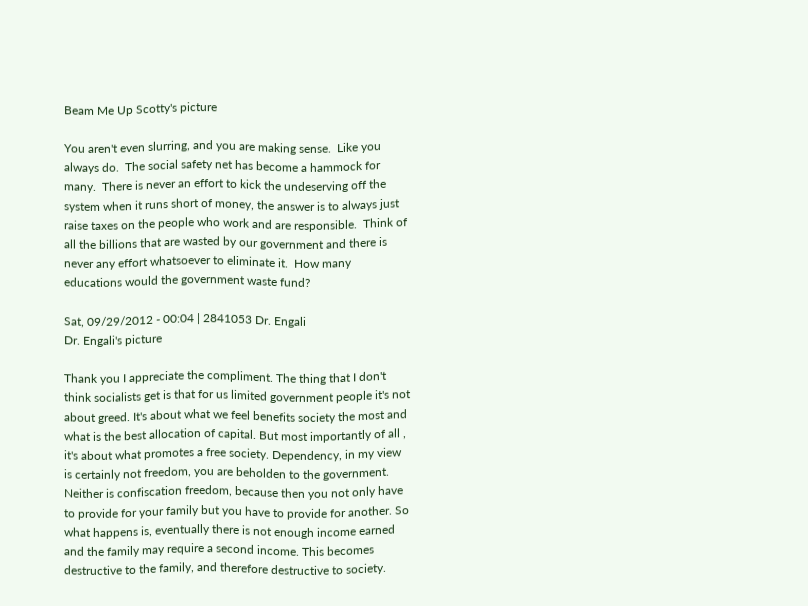Beam Me Up Scotty's picture

You aren't even slurring, and you are making sense.  Like you always do.  The social safety net has become a hammock for many.  There is never an effort to kick the undeserving off the system when it runs short of money, the answer is to always just raise taxes on the people who work and are responsible.  Think of all the billions that are wasted by our government and there is never any effort whatsoever to eliminate it.  How many educations would the government waste fund?

Sat, 09/29/2012 - 00:04 | 2841053 Dr. Engali
Dr. Engali's picture

Thank you I appreciate the compliment. The thing that I don't think socialists get is that for us limited government people it's not about greed. It's about what we feel benefits society the most and what is the best allocation of capital. But most importantly of all , it's about what promotes a free society. Dependency, in my view is certainly not freedom, you are beholden to the government. Neither is confiscation freedom, because then you not only have to provide for your family but you have to provide for another. So what happens is, eventually there is not enough income earned and the family may require a second income. This becomes destructive to the family, and therefore destructive to society.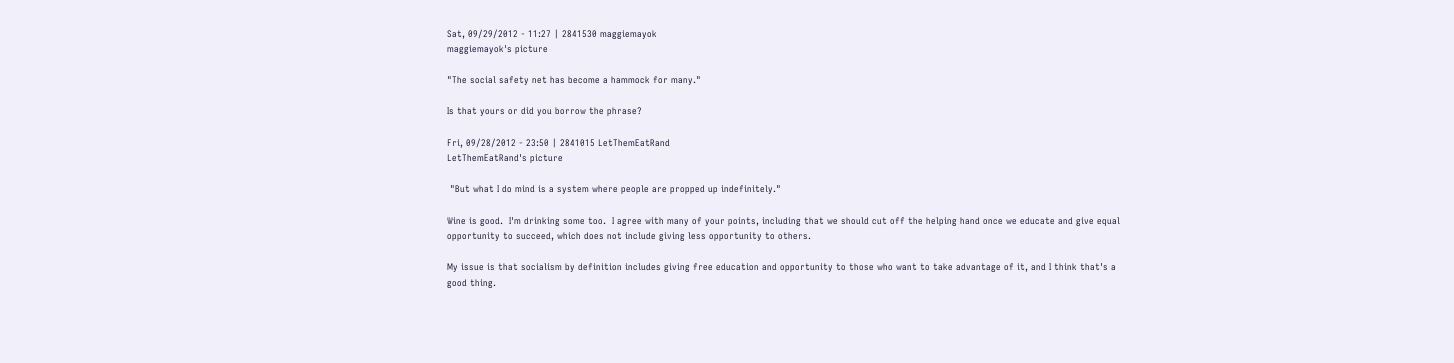Sat, 09/29/2012 - 11:27 | 2841530 maggiemayok
maggiemayok's picture

"The social safety net has become a hammock for many."

Is that yours or did you borrow the phrase?

Fri, 09/28/2012 - 23:50 | 2841015 LetThemEatRand
LetThemEatRand's picture

 "But what I do mind is a system where people are propped up indefinitely."

Wine is good.  I'm drinking some too.  I agree with many of your points, including that we should cut off the helping hand once we educate and give equal opportunity to succeed, which does not include giving less opportunity to others.

My issue is that socialism by definition includes giving free education and opportunity to those who want to take advantage of it, and I think that's a good thing.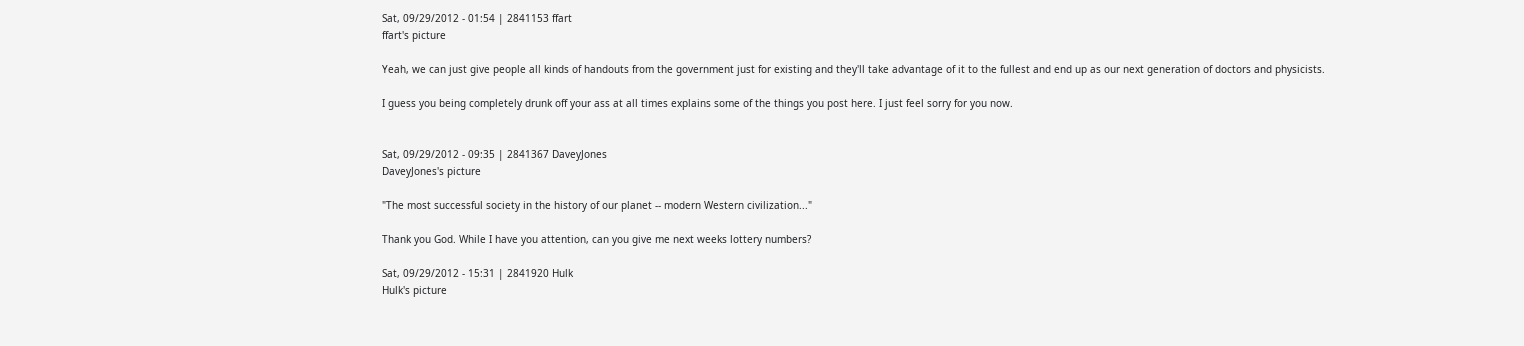Sat, 09/29/2012 - 01:54 | 2841153 ffart
ffart's picture

Yeah, we can just give people all kinds of handouts from the government just for existing and they'll take advantage of it to the fullest and end up as our next generation of doctors and physicists.

I guess you being completely drunk off your ass at all times explains some of the things you post here. I just feel sorry for you now.


Sat, 09/29/2012 - 09:35 | 2841367 DaveyJones
DaveyJones's picture

"The most successful society in the history of our planet -- modern Western civilization..."

Thank you God. While I have you attention, can you give me next weeks lottery numbers?

Sat, 09/29/2012 - 15:31 | 2841920 Hulk
Hulk's picture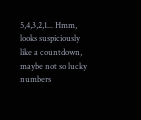5,4,3,2,1... Hmm, looks suspiciously like a countdown, maybe not so lucky numbers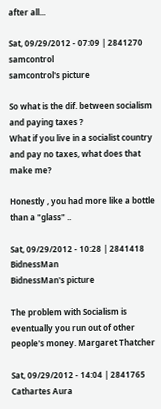after all...

Sat, 09/29/2012 - 07:09 | 2841270 samcontrol
samcontrol's picture

So what is the dif. between socialism and paying taxes ?
What if you live in a socialist country and pay no taxes, what does that make me?

Honestly , you had more like a bottle than a "glass" ..

Sat, 09/29/2012 - 10:28 | 2841418 BidnessMan
BidnessMan's picture

The problem with Socialism is eventually you run out of other people's money. Margaret Thatcher

Sat, 09/29/2012 - 14:04 | 2841765 Cathartes Aura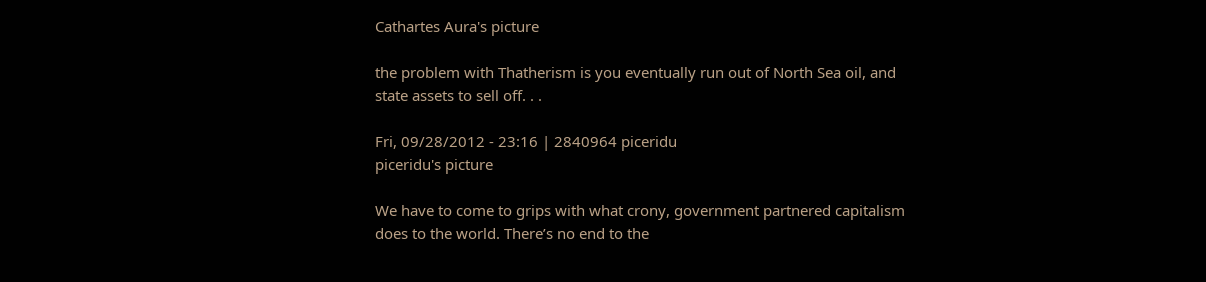Cathartes Aura's picture

the problem with Thatherism is you eventually run out of North Sea oil, and state assets to sell off. . .

Fri, 09/28/2012 - 23:16 | 2840964 piceridu
piceridu's picture

We have to come to grips with what crony, government partnered capitalism does to the world. There’s no end to the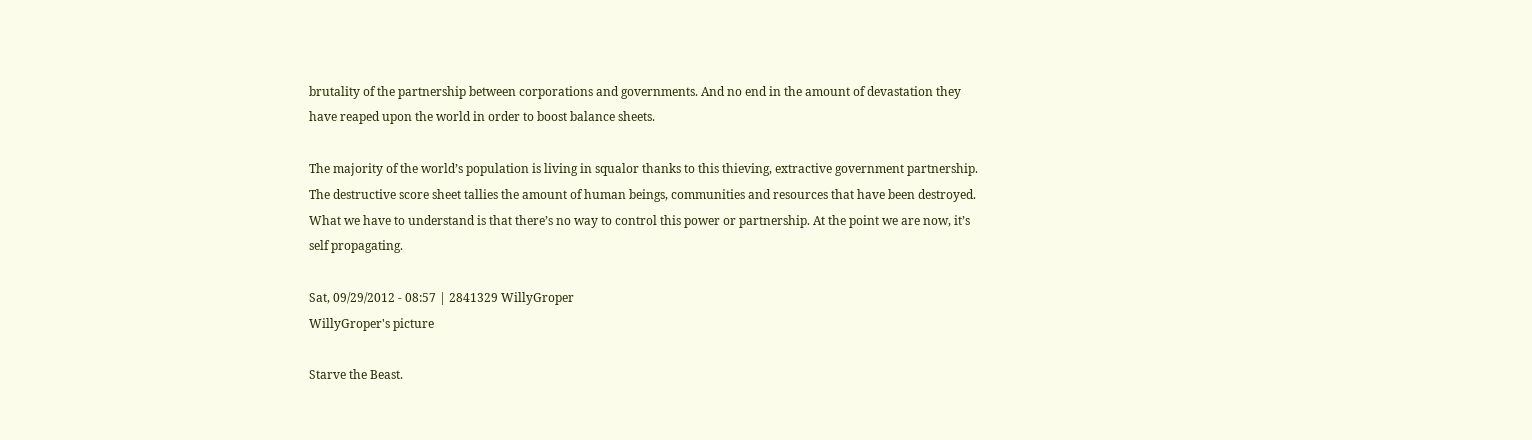brutality of the partnership between corporations and governments. And no end in the amount of devastation they have reaped upon the world in order to boost balance sheets.

The majority of the world’s population is living in squalor thanks to this thieving, extractive government partnership. The destructive score sheet tallies the amount of human beings, communities and resources that have been destroyed.  What we have to understand is that there’s no way to control this power or partnership. At the point we are now, it’s self propagating.

Sat, 09/29/2012 - 08:57 | 2841329 WillyGroper
WillyGroper's picture

Starve the Beast.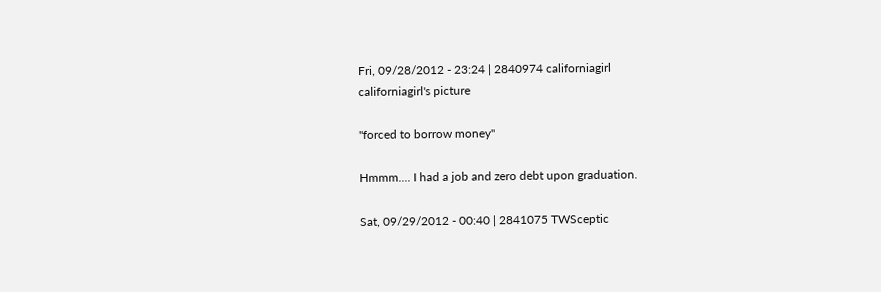Fri, 09/28/2012 - 23:24 | 2840974 californiagirl
californiagirl's picture

"forced to borrow money"

Hmmm.... I had a job and zero debt upon graduation.

Sat, 09/29/2012 - 00:40 | 2841075 TWSceptic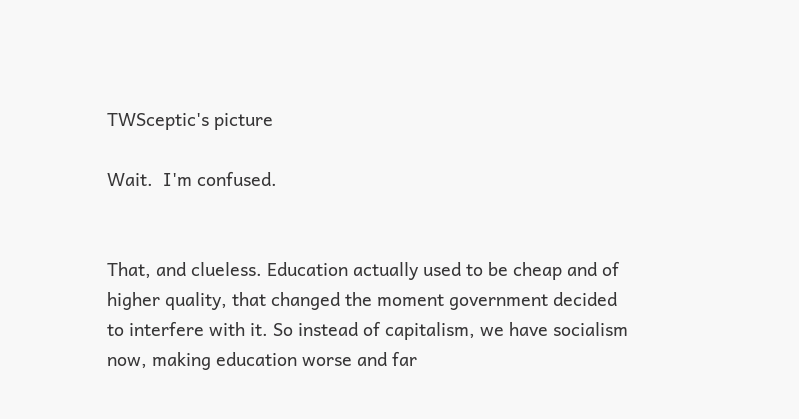TWSceptic's picture

Wait.  I'm confused.


That, and clueless. Education actually used to be cheap and of higher quality, that changed the moment government decided to interfere with it. So instead of capitalism, we have socialism now, making education worse and far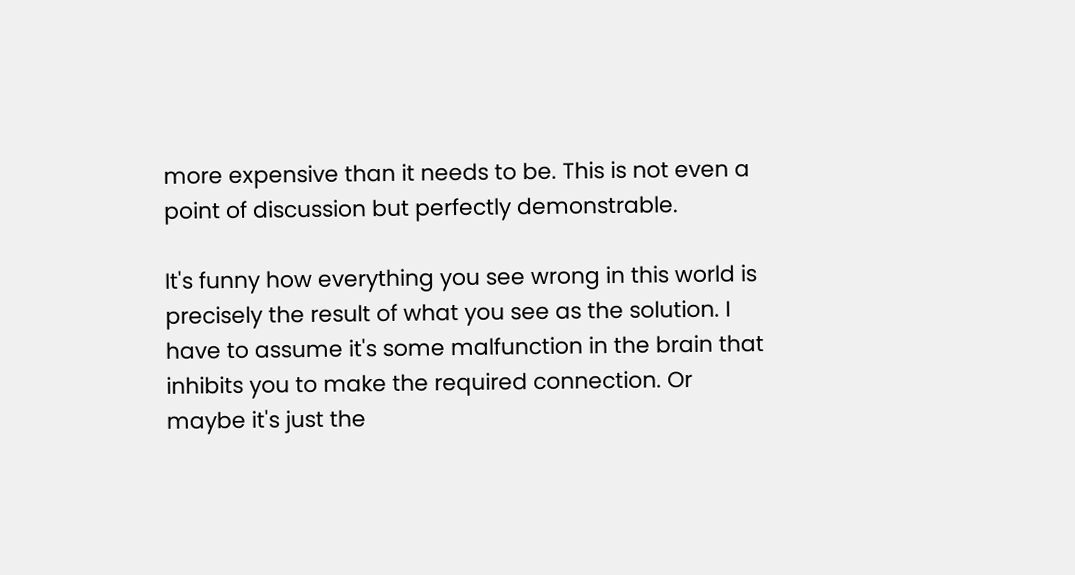more expensive than it needs to be. This is not even a point of discussion but perfectly demonstrable.

It's funny how everything you see wrong in this world is precisely the result of what you see as the solution. I have to assume it's some malfunction in the brain that inhibits you to make the required connection. Or maybe it's just the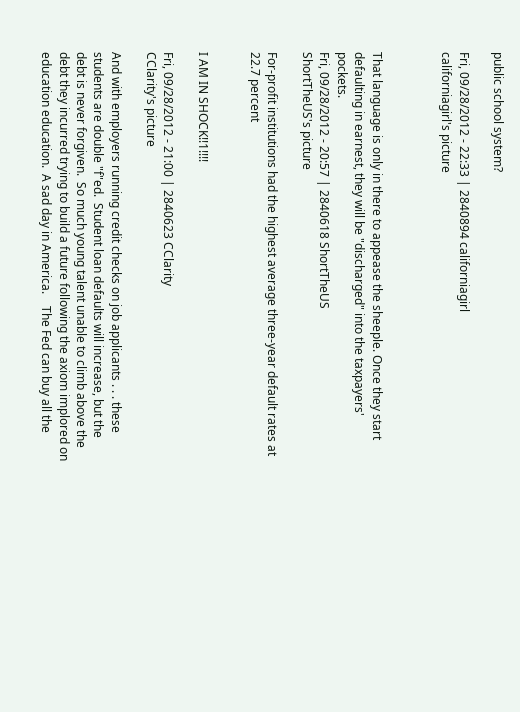public school system?

Fri, 09/28/2012 - 22:33 | 2840894 californiagirl
californiagirl's picture



That language is only in there to appease the sheeple. Once they start defaulting in earnest, they will be "discharged" into the taxpayers' pockets.
Fri, 09/28/2012 - 20:57 | 2840618 ShortTheUS
ShortTheUS's picture

For-profit institutions had the highest average three-year default rates at 22.7 percent


I AM IN SHOCK!!1!!!!

Fri, 09/28/2012 - 21:00 | 2840623 CClarity
CClarity's picture

And with employers running credit checks on job applicants . . . these students are double "f"ed.  Student loan defaults will increase, but the debt is never forgiven.  So much young talent unable to climb above the debt they incurred trying to build a future following the axiom implored on education education.  A sad day in America.    The Fed can buy all the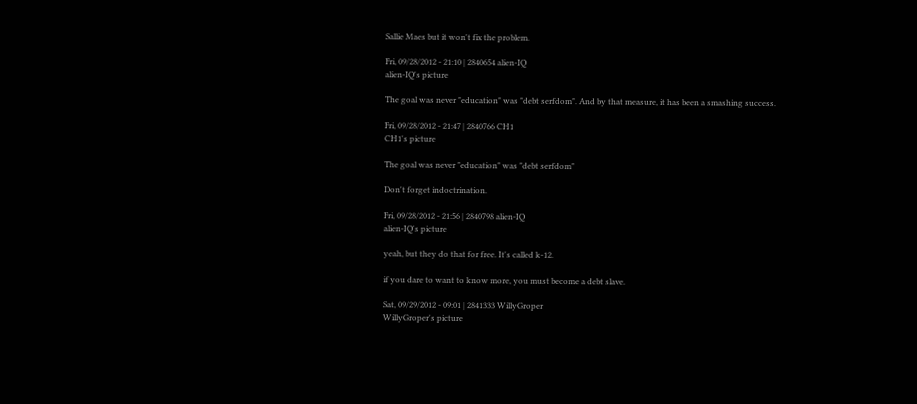Sallie Maes but it won't fix the problem.

Fri, 09/28/2012 - 21:10 | 2840654 alien-IQ
alien-IQ's picture

The goal was never "education" was "debt serfdom". And by that measure, it has been a smashing success.

Fri, 09/28/2012 - 21:47 | 2840766 CH1
CH1's picture

The goal was never "education" was "debt serfdom"

Don't forget indoctrination.

Fri, 09/28/2012 - 21:56 | 2840798 alien-IQ
alien-IQ's picture

yeah, but they do that for free. It's called k-12.

if you dare to want to know more, you must become a debt slave.

Sat, 09/29/2012 - 09:01 | 2841333 WillyGroper
WillyGroper's picture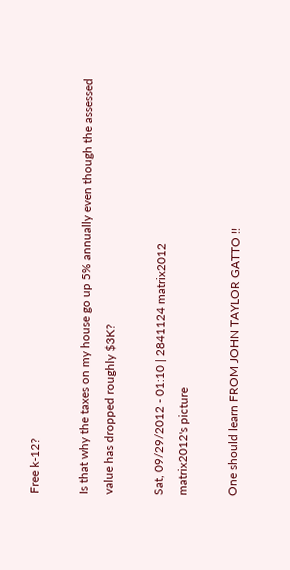Free k-12?

Is that why the taxes on my house go up 5% annually even though the assessed value has dropped roughly $3K?

Sat, 09/29/2012 - 01:10 | 2841124 matrix2012
matrix2012's picture

One should learn FROM JOHN TAYLOR GATTO !!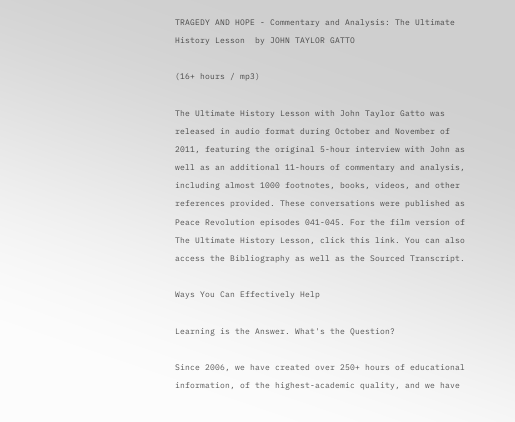TRAGEDY AND HOPE - Commentary and Analysis: The Ultimate History Lesson  by JOHN TAYLOR GATTO

(16+ hours / mp3)

The Ultimate History Lesson with John Taylor Gatto was released in audio format during October and November of 2011, featuring the original 5-hour interview with John as well as an additional 11-hours of commentary and analysis, including almost 1000 footnotes, books, videos, and other references provided. These conversations were published as Peace Revolution episodes 041-045. For the film version of The Ultimate History Lesson, click this link. You can also access the Bibliography as well as the Sourced Transcript.

Ways You Can Effectively Help

Learning is the Answer. What's the Question?

Since 2006, we have created over 250+ hours of educational information, of the highest-academic quality, and we have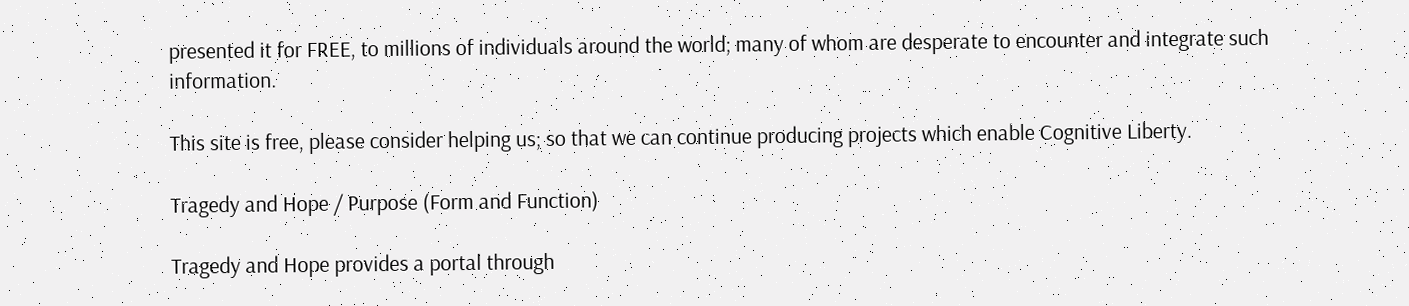presented it for FREE, to millions of individuals around the world; many of whom are desperate to encounter and integrate such information.

This site is free, please consider helping us; so that we can continue producing projects which enable Cognitive Liberty.

Tragedy and Hope / Purpose (Form and Function)

Tragedy and Hope provides a portal through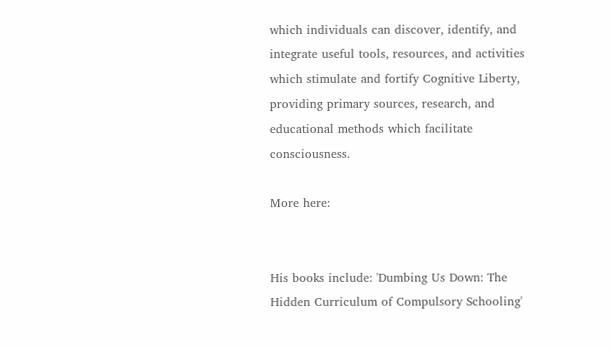which individuals can discover, identify, and integrate useful tools, resources, and activities which stimulate and fortify Cognitive Liberty, providing primary sources, research, and educational methods which facilitate consciousness.

More here:


His books include: 'Dumbing Us Down: The Hidden Curriculum of Compulsory Schooling'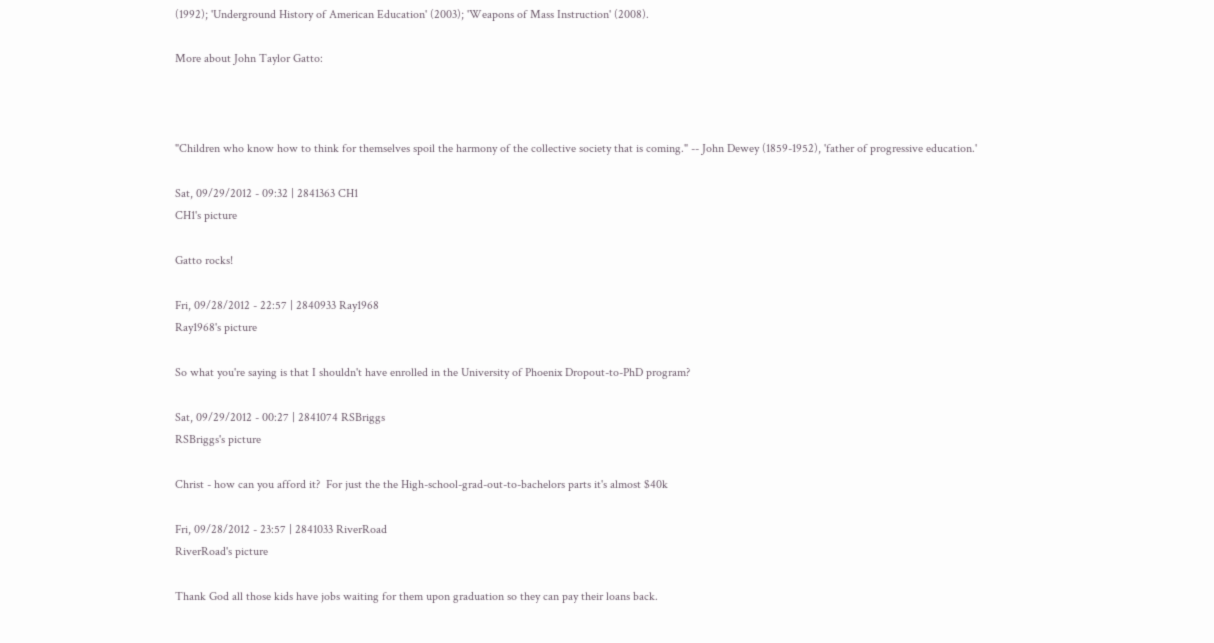(1992); 'Underground History of American Education' (2003); 'Weapons of Mass Instruction' (2008).

More about John Taylor Gatto:



"Children who know how to think for themselves spoil the harmony of the collective society that is coming." -- John Dewey (1859-1952), 'father of progressive education.'

Sat, 09/29/2012 - 09:32 | 2841363 CH1
CH1's picture

Gatto rocks!

Fri, 09/28/2012 - 22:57 | 2840933 Ray1968
Ray1968's picture

So what you're saying is that I shouldn't have enrolled in the University of Phoenix Dropout-to-PhD program?

Sat, 09/29/2012 - 00:27 | 2841074 RSBriggs
RSBriggs's picture

Christ - how can you afford it?  For just the the High-school-grad-out-to-bachelors parts it's almost $40k

Fri, 09/28/2012 - 23:57 | 2841033 RiverRoad
RiverRoad's picture

Thank God all those kids have jobs waiting for them upon graduation so they can pay their loans back.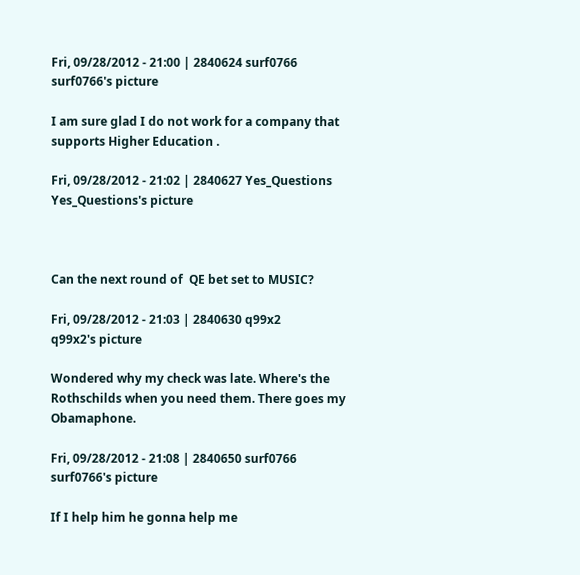Fri, 09/28/2012 - 21:00 | 2840624 surf0766
surf0766's picture

I am sure glad I do not work for a company that supports Higher Education .

Fri, 09/28/2012 - 21:02 | 2840627 Yes_Questions
Yes_Questions's picture



Can the next round of  QE bet set to MUSIC?

Fri, 09/28/2012 - 21:03 | 2840630 q99x2
q99x2's picture

Wondered why my check was late. Where's the Rothschilds when you need them. There goes my Obamaphone.

Fri, 09/28/2012 - 21:08 | 2840650 surf0766
surf0766's picture

If I help him he gonna help me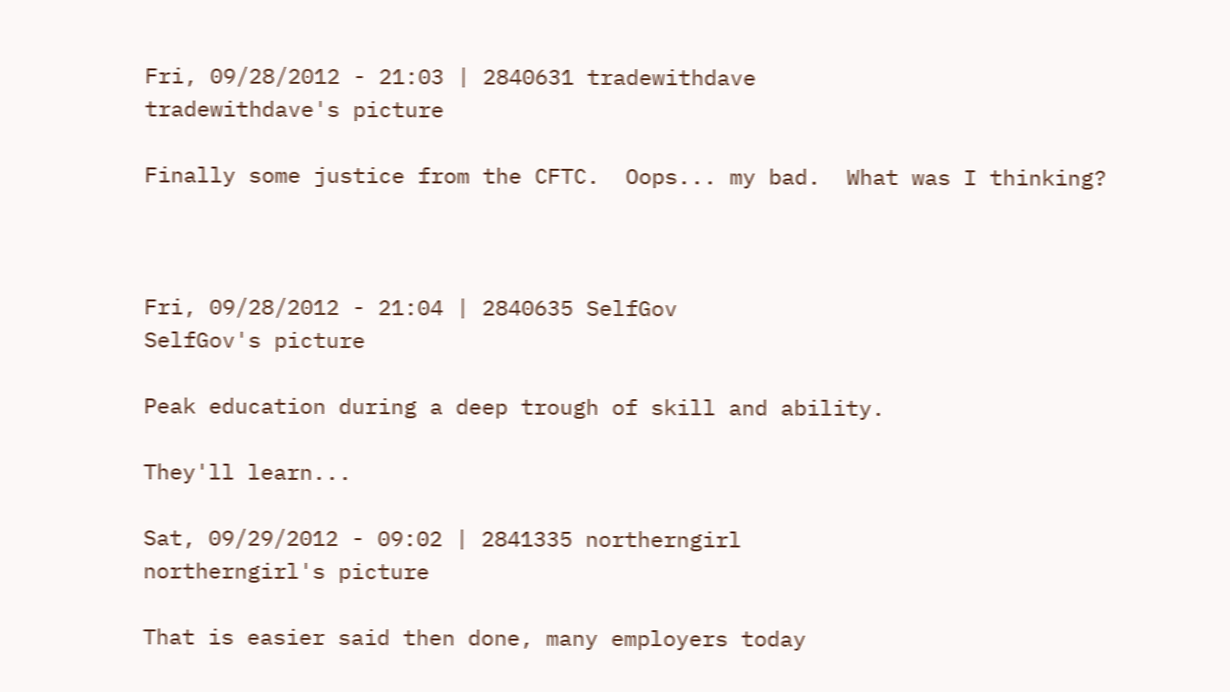Fri, 09/28/2012 - 21:03 | 2840631 tradewithdave
tradewithdave's picture

Finally some justice from the CFTC.  Oops... my bad.  What was I thinking?



Fri, 09/28/2012 - 21:04 | 2840635 SelfGov
SelfGov's picture

Peak education during a deep trough of skill and ability.

They'll learn...

Sat, 09/29/2012 - 09:02 | 2841335 northerngirl
northerngirl's picture

That is easier said then done, many employers today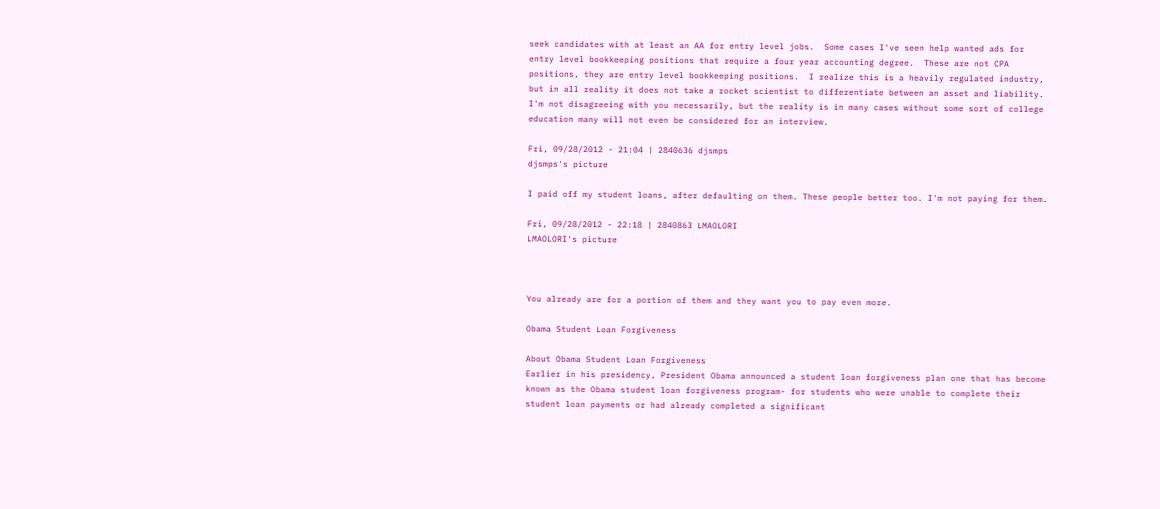seek candidates with at least an AA for entry level jobs.  Some cases I've seen help wanted ads for entry level bookkeeping positions that require a four year accounting degree.  These are not CPA positions, they are entry level bookkeeping positions.  I realize this is a heavily regulated industry, but in all reality it does not take a rocket scientist to differentiate between an asset and liability.  I'm not disagreeing with you necessarily, but the reality is in many cases without some sort of college education many will not even be considered for an interview.

Fri, 09/28/2012 - 21:04 | 2840636 djsmps
djsmps's picture

I paid off my student loans, after defaulting on them. These people better too. I'm not paying for them.

Fri, 09/28/2012 - 22:18 | 2840863 LMAOLORI
LMAOLORI's picture



You already are for a portion of them and they want you to pay even more.

Obama Student Loan Forgiveness

About Obama Student Loan Forgiveness
Earlier in his presidency, President Obama announced a student loan forgiveness plan one that has become known as the Obama student loan forgiveness program- for students who were unable to complete their student loan payments or had already completed a significant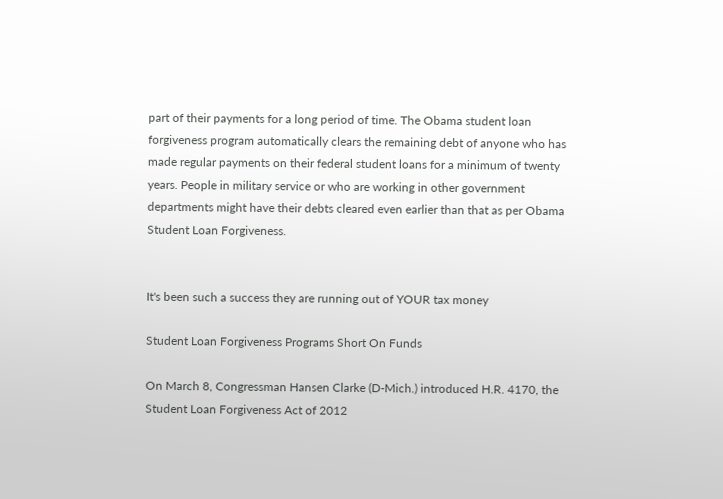part of their payments for a long period of time. The Obama student loan forgiveness program automatically clears the remaining debt of anyone who has made regular payments on their federal student loans for a minimum of twenty years. People in military service or who are working in other government departments might have their debts cleared even earlier than that as per Obama Student Loan Forgiveness.


It's been such a success they are running out of YOUR tax money

Student Loan Forgiveness Programs Short On Funds

On March 8, Congressman Hansen Clarke (D-Mich.) introduced H.R. 4170, the Student Loan Forgiveness Act of 2012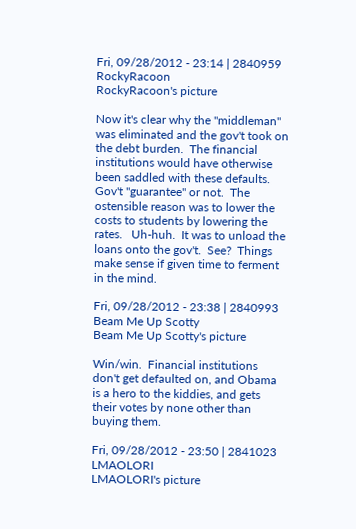Fri, 09/28/2012 - 23:14 | 2840959 RockyRacoon
RockyRacoon's picture

Now it's clear why the "middleman" was eliminated and the gov't took on the debt burden.  The financial institutions would have otherwise been saddled with these defaults.  Gov't "guarantee" or not.  The ostensible reason was to lower the costs to students by lowering the rates.   Uh-huh.  It was to unload the loans onto the gov't.  See?  Things make sense if given time to ferment in the mind.

Fri, 09/28/2012 - 23:38 | 2840993 Beam Me Up Scotty
Beam Me Up Scotty's picture

Win/win.  Financial institutions don't get defaulted on, and Obama is a hero to the kiddies, and gets their votes by none other than buying them.

Fri, 09/28/2012 - 23:50 | 2841023 LMAOLORI
LMAOLORI's picture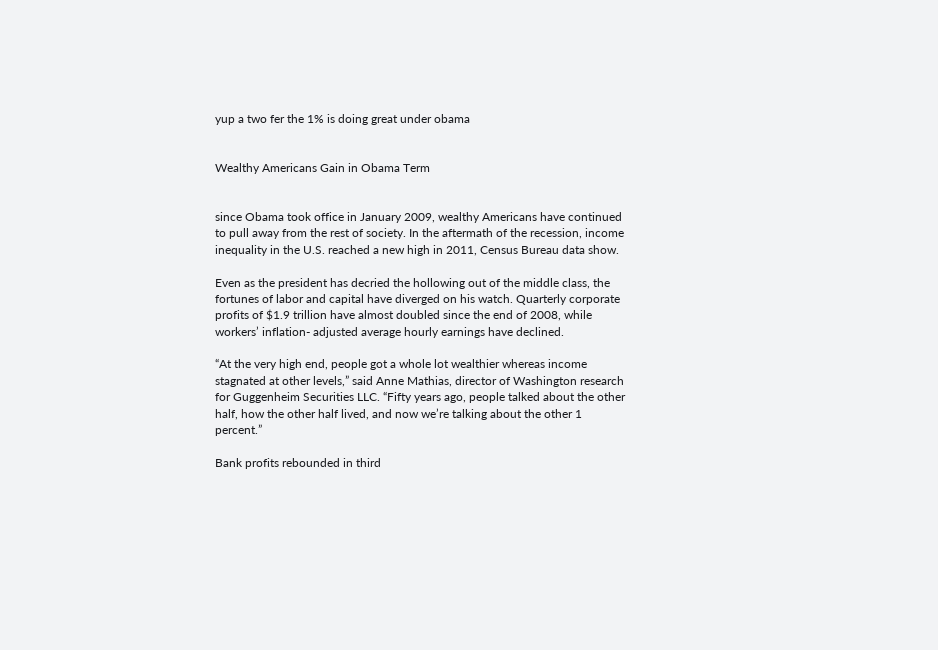yup a two fer the 1% is doing great under obama


Wealthy Americans Gain in Obama Term


since Obama took office in January 2009, wealthy Americans have continued to pull away from the rest of society. In the aftermath of the recession, income inequality in the U.S. reached a new high in 2011, Census Bureau data show.

Even as the president has decried the hollowing out of the middle class, the fortunes of labor and capital have diverged on his watch. Quarterly corporate profits of $1.9 trillion have almost doubled since the end of 2008, while workers’ inflation- adjusted average hourly earnings have declined.

“At the very high end, people got a whole lot wealthier whereas income stagnated at other levels,” said Anne Mathias, director of Washington research for Guggenheim Securities LLC. “Fifty years ago, people talked about the other half, how the other half lived, and now we’re talking about the other 1 percent.”

Bank profits rebounded in third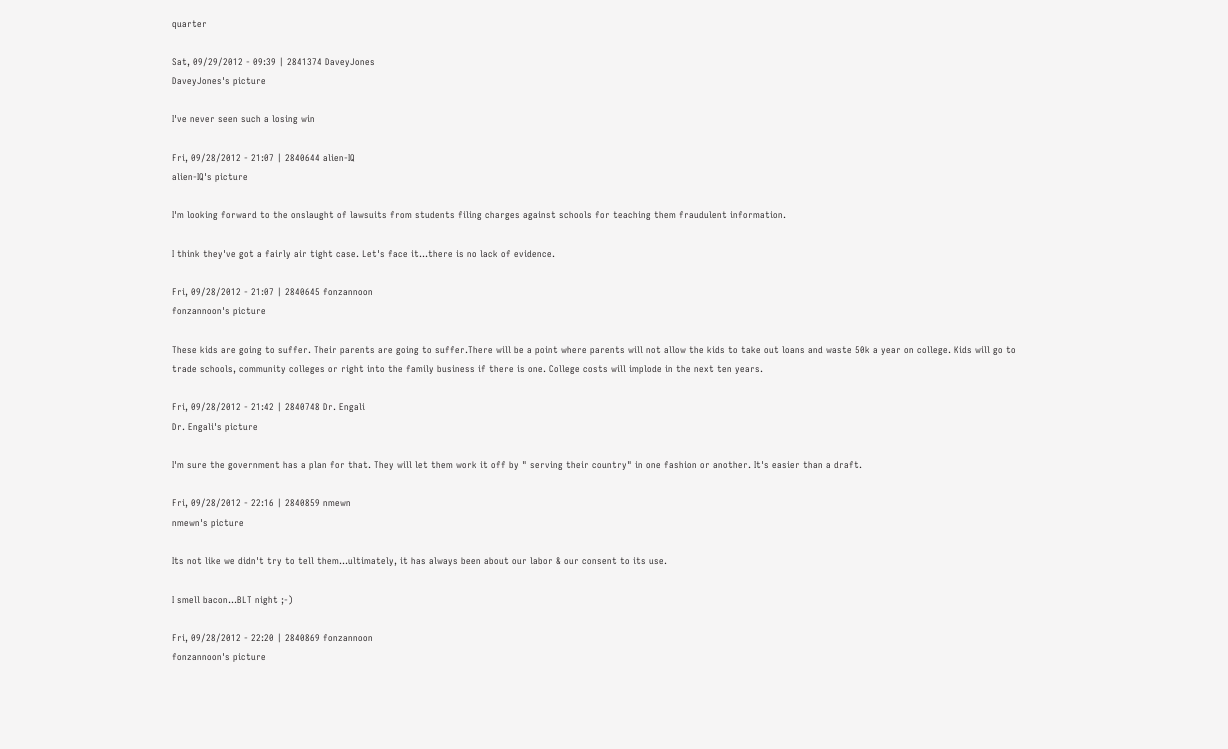quarter

Sat, 09/29/2012 - 09:39 | 2841374 DaveyJones
DaveyJones's picture

I've never seen such a losing win

Fri, 09/28/2012 - 21:07 | 2840644 alien-IQ
alien-IQ's picture

I'm looking forward to the onslaught of lawsuits from students filing charges against schools for teaching them fraudulent information.

I think they've got a fairly air tight case. Let's face it...there is no lack of evidence.

Fri, 09/28/2012 - 21:07 | 2840645 fonzannoon
fonzannoon's picture

These kids are going to suffer. Their parents are going to suffer.There will be a point where parents will not allow the kids to take out loans and waste 50k a year on college. Kids will go to trade schools, community colleges or right into the family business if there is one. College costs will implode in the next ten years.

Fri, 09/28/2012 - 21:42 | 2840748 Dr. Engali
Dr. Engali's picture

I'm sure the government has a plan for that. They will let them work it off by " serving their country" in one fashion or another. It's easier than a draft.

Fri, 09/28/2012 - 22:16 | 2840859 nmewn
nmewn's picture

Its not like we didn't try to tell them...ultimately, it has always been about our labor & our consent to its use.

I smell bacon...BLT night ;-)

Fri, 09/28/2012 - 22:20 | 2840869 fonzannoon
fonzannoon's picture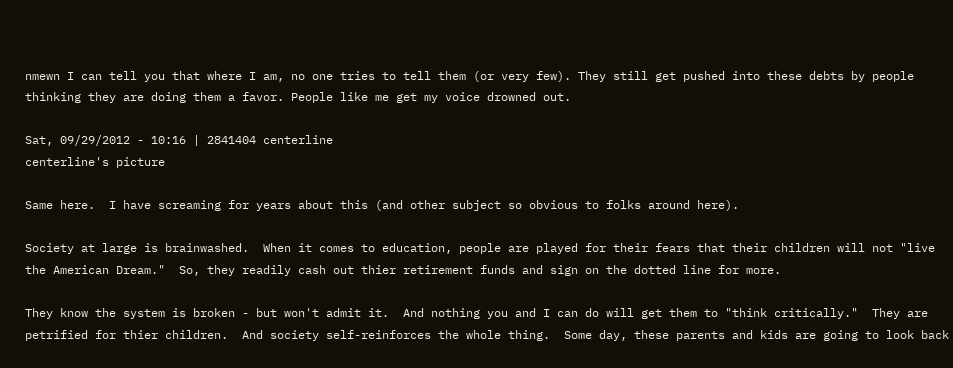nmewn I can tell you that where I am, no one tries to tell them (or very few). They still get pushed into these debts by people thinking they are doing them a favor. People like me get my voice drowned out.

Sat, 09/29/2012 - 10:16 | 2841404 centerline
centerline's picture

Same here.  I have screaming for years about this (and other subject so obvious to folks around here).

Society at large is brainwashed.  When it comes to education, people are played for their fears that their children will not "live the American Dream."  So, they readily cash out thier retirement funds and sign on the dotted line for more.

They know the system is broken - but won't admit it.  And nothing you and I can do will get them to "think critically."  They are petrified for thier children.  And society self-reinforces the whole thing.  Some day, these parents and kids are going to look back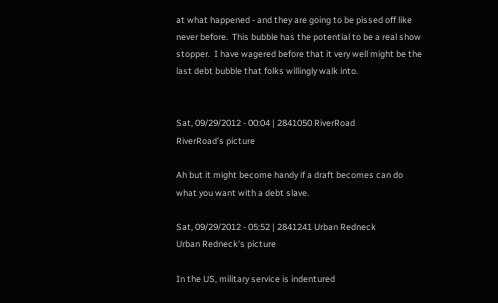at what happened - and they are going to be pissed off like never before.  This bubble has the potential to be a real show stopper.  I have wagered before that it very well might be the last debt bubble that folks willingly walk into.


Sat, 09/29/2012 - 00:04 | 2841050 RiverRoad
RiverRoad's picture

Ah but it might become handy if a draft becomes can do what you want with a debt slave.

Sat, 09/29/2012 - 05:52 | 2841241 Urban Redneck
Urban Redneck's picture

In the US, military service is indentured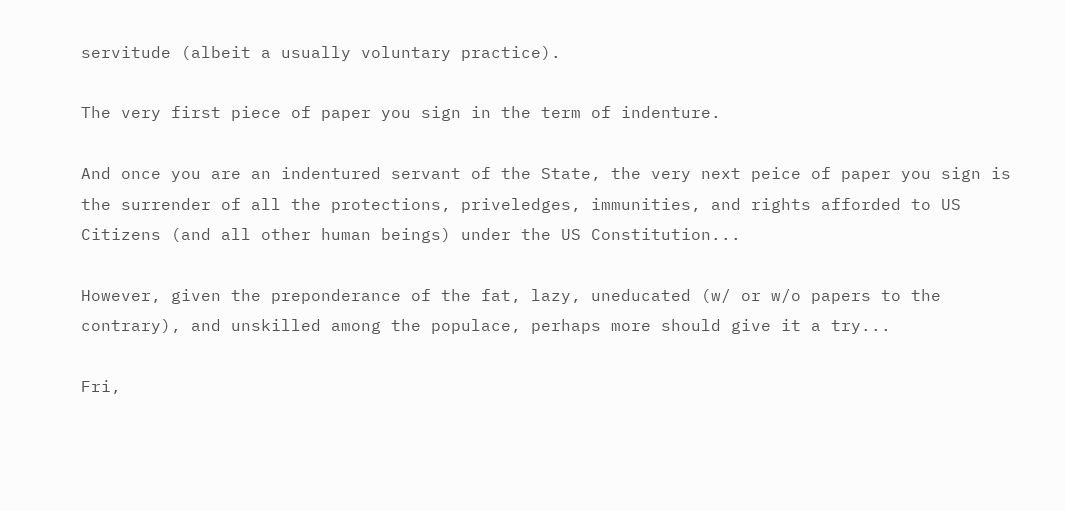servitude (albeit a usually voluntary practice).

The very first piece of paper you sign in the term of indenture.

And once you are an indentured servant of the State, the very next peice of paper you sign is the surrender of all the protections, priveledges, immunities, and rights afforded to US Citizens (and all other human beings) under the US Constitution...

However, given the preponderance of the fat, lazy, uneducated (w/ or w/o papers to the contrary), and unskilled among the populace, perhaps more should give it a try...

Fri,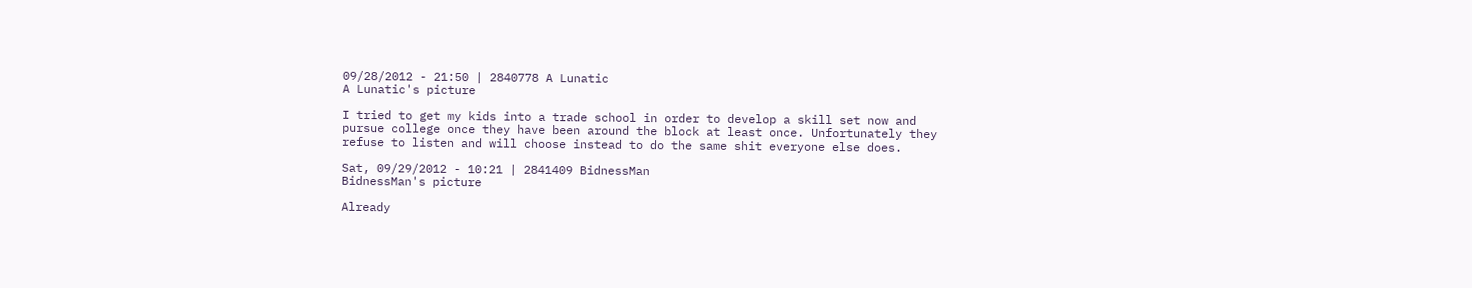09/28/2012 - 21:50 | 2840778 A Lunatic
A Lunatic's picture

I tried to get my kids into a trade school in order to develop a skill set now and pursue college once they have been around the block at least once. Unfortunately they refuse to listen and will choose instead to do the same shit everyone else does.

Sat, 09/29/2012 - 10:21 | 2841409 BidnessMan
BidnessMan's picture

Already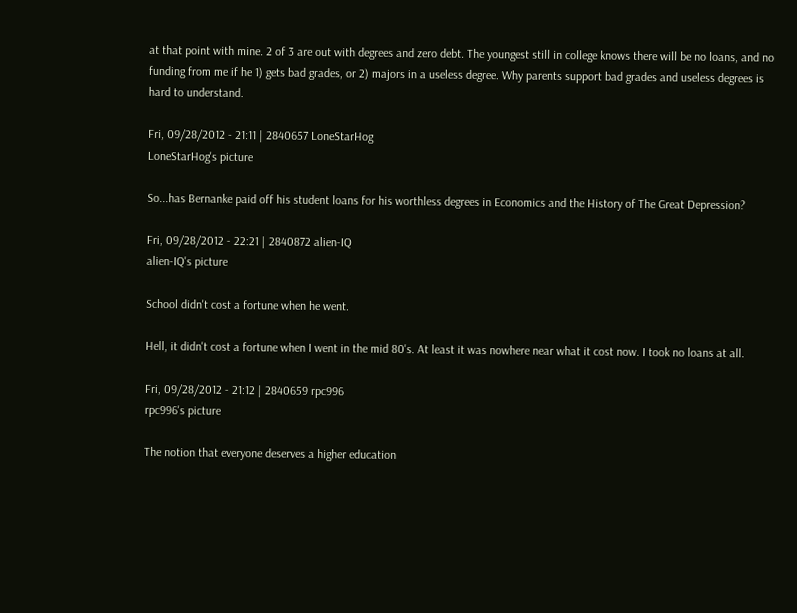at that point with mine. 2 of 3 are out with degrees and zero debt. The youngest still in college knows there will be no loans, and no funding from me if he 1) gets bad grades, or 2) majors in a useless degree. Why parents support bad grades and useless degrees is hard to understand.

Fri, 09/28/2012 - 21:11 | 2840657 LoneStarHog
LoneStarHog's picture

So...has Bernanke paid off his student loans for his worthless degrees in Economics and the History of The Great Depression?

Fri, 09/28/2012 - 22:21 | 2840872 alien-IQ
alien-IQ's picture

School didn't cost a fortune when he went.

Hell, it didn't cost a fortune when I went in the mid 80's. At least it was nowhere near what it cost now. I took no loans at all.

Fri, 09/28/2012 - 21:12 | 2840659 rpc996
rpc996's picture

The notion that everyone deserves a higher education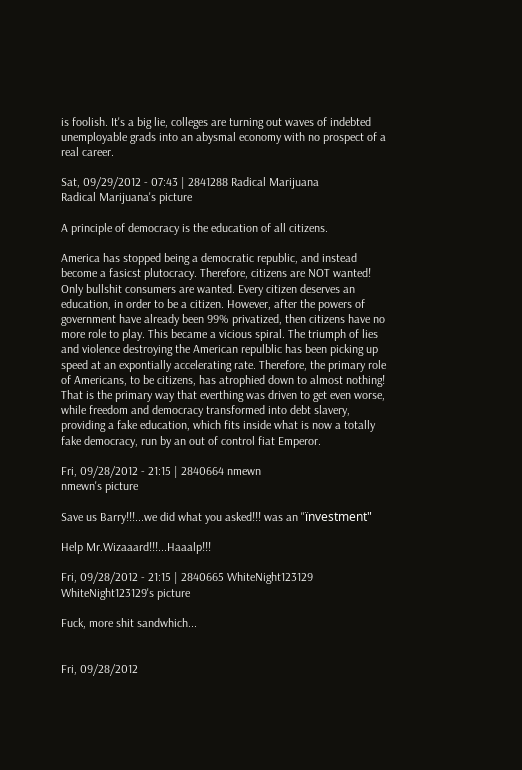is foolish. It's a big lie, colleges are turning out waves of indebted unemployable grads into an abysmal economy with no prospect of a real career.

Sat, 09/29/2012 - 07:43 | 2841288 Radical Marijuana
Radical Marijuana's picture

A principle of democracy is the education of all citizens.

America has stopped being a democratic republic, and instead become a fasicst plutocracy. Therefore, citizens are NOT wanted! Only bullshit consumers are wanted. Every citizen deserves an education, in order to be a citizen. However, after the powers of government have already been 99% privatized, then citizens have no more role to play. This became a vicious spiral. The triumph of lies and violence destroying the American repulblic has been picking up speed at an expontially accelerating rate. Therefore, the primary role of Americans, to be citizens, has atrophied down to almost nothing!  That is the primary way that everthing was driven to get even worse, while freedom and democracy transformed into debt slavery, providing a fake education, which fits inside what is now a totally fake democracy, run by an out of control fiat Emperor.

Fri, 09/28/2012 - 21:15 | 2840664 nmewn
nmewn's picture

Save us Barry!!!...we did what you asked!!! was an "ïnvestment"

Help Mr.Wizaaard!!!...Haaalp!!!

Fri, 09/28/2012 - 21:15 | 2840665 WhiteNight123129
WhiteNight123129's picture

Fuck, more shit sandwhich...


Fri, 09/28/2012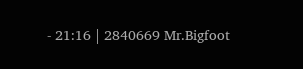- 21:16 | 2840669 Mr.Bigfoot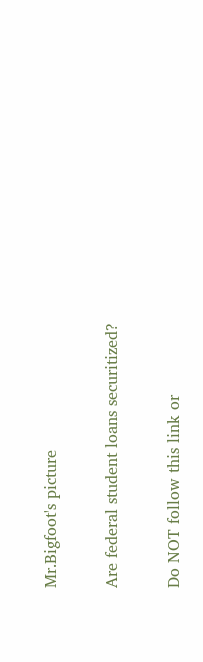Mr.Bigfoot's picture

Are federal student loans securitized?

Do NOT follow this link or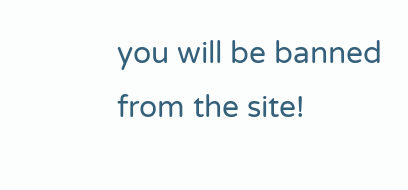you will be banned from the site!